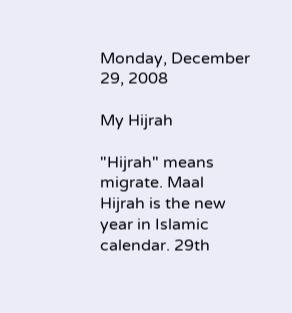Monday, December 29, 2008

My Hijrah

"Hijrah" means migrate. Maal Hijrah is the new year in Islamic calendar. 29th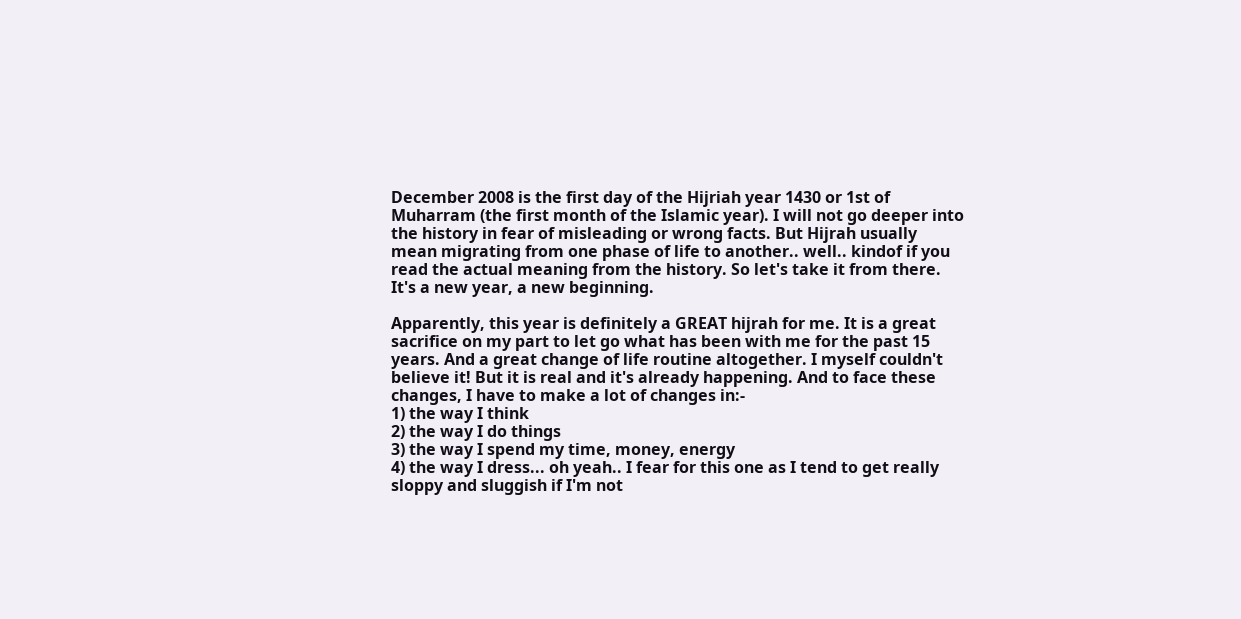December 2008 is the first day of the Hijriah year 1430 or 1st of Muharram (the first month of the Islamic year). I will not go deeper into the history in fear of misleading or wrong facts. But Hijrah usually mean migrating from one phase of life to another.. well.. kindof if you read the actual meaning from the history. So let's take it from there. It's a new year, a new beginning.

Apparently, this year is definitely a GREAT hijrah for me. It is a great sacrifice on my part to let go what has been with me for the past 15 years. And a great change of life routine altogether. I myself couldn't believe it! But it is real and it's already happening. And to face these changes, I have to make a lot of changes in:-
1) the way I think
2) the way I do things
3) the way I spend my time, money, energy
4) the way I dress... oh yeah.. I fear for this one as I tend to get really sloppy and sluggish if I'm not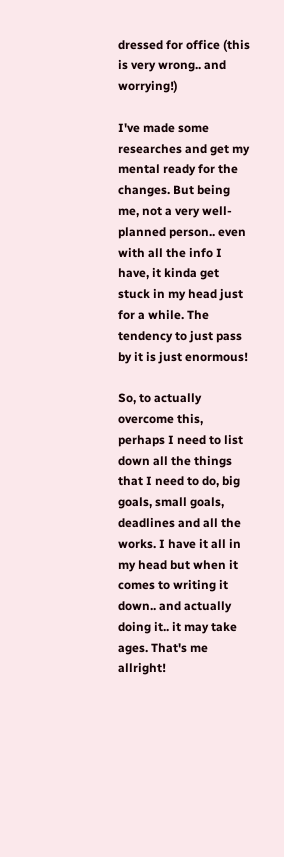dressed for office (this is very wrong.. and worrying!)

I've made some researches and get my mental ready for the changes. But being me, not a very well-planned person.. even with all the info I have, it kinda get stuck in my head just for a while. The tendency to just pass by it is just enormous!

So, to actually overcome this, perhaps I need to list down all the things that I need to do, big goals, small goals, deadlines and all the works. I have it all in my head but when it comes to writing it down.. and actually doing it.. it may take ages. That's me allright!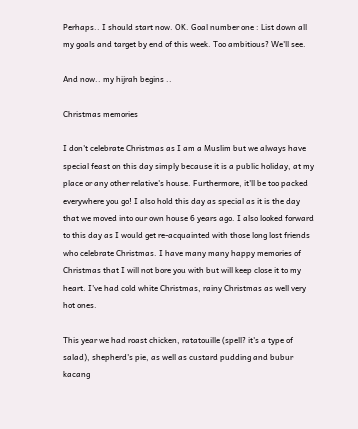Perhaps.. I should start now. OK. Goal number one : List down all my goals and target by end of this week. Too ambitious? We'll see.

And now.. my hijrah begins ..

Christmas memories

I don't celebrate Christmas as I am a Muslim but we always have special feast on this day simply because it is a public holiday, at my place or any other relative's house. Furthermore, it'll be too packed everywhere you go! I also hold this day as special as it is the day that we moved into our own house 6 years ago. I also looked forward to this day as I would get re-acquainted with those long lost friends who celebrate Christmas. I have many many happy memories of Christmas that I will not bore you with but will keep close it to my heart. I've had cold white Christmas, rainy Christmas as well very hot ones.

This year we had roast chicken, ratatouille (spell? it's a type of salad), shepherd's pie, as well as custard pudding and bubur kacang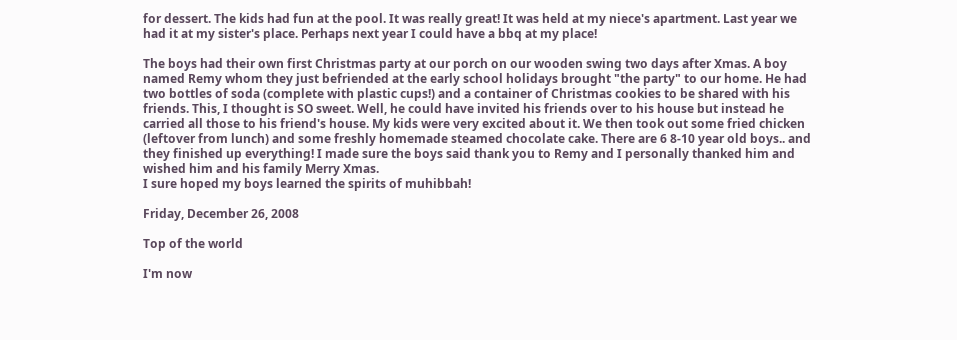for dessert. The kids had fun at the pool. It was really great! It was held at my niece's apartment. Last year we had it at my sister's place. Perhaps next year I could have a bbq at my place!

The boys had their own first Christmas party at our porch on our wooden swing two days after Xmas. A boy named Remy whom they just befriended at the early school holidays brought "the party" to our home. He had two bottles of soda (complete with plastic cups!) and a container of Christmas cookies to be shared with his friends. This, I thought is SO sweet. Well, he could have invited his friends over to his house but instead he carried all those to his friend's house. My kids were very excited about it. We then took out some fried chicken (leftover from lunch) and some freshly homemade steamed chocolate cake. There are 6 8-10 year old boys.. and they finished up everything! I made sure the boys said thank you to Remy and I personally thanked him and wished him and his family Merry Xmas.
I sure hoped my boys learned the spirits of muhibbah!

Friday, December 26, 2008

Top of the world

I'm now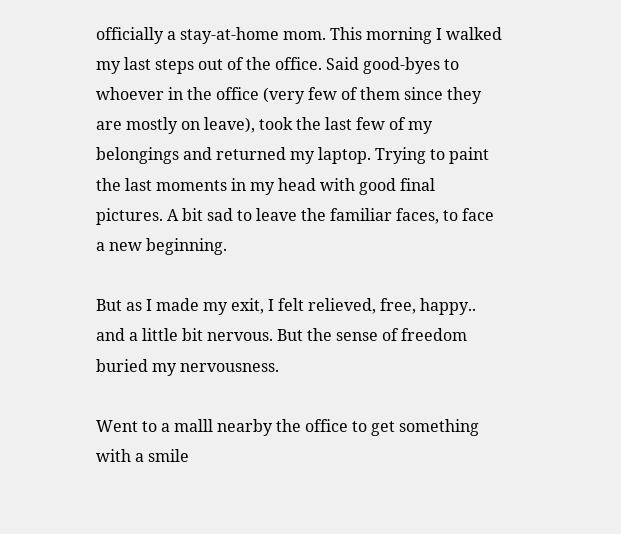officially a stay-at-home mom. This morning I walked my last steps out of the office. Said good-byes to whoever in the office (very few of them since they are mostly on leave), took the last few of my belongings and returned my laptop. Trying to paint the last moments in my head with good final pictures. A bit sad to leave the familiar faces, to face a new beginning.

But as I made my exit, I felt relieved, free, happy.. and a little bit nervous. But the sense of freedom buried my nervousness.

Went to a malll nearby the office to get something with a smile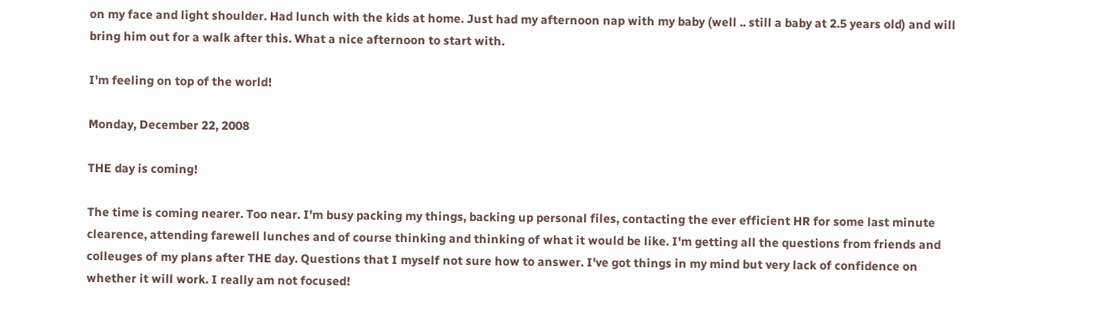on my face and light shoulder. Had lunch with the kids at home. Just had my afternoon nap with my baby (well .. still a baby at 2.5 years old) and will bring him out for a walk after this. What a nice afternoon to start with.

I'm feeling on top of the world!

Monday, December 22, 2008

THE day is coming!

The time is coming nearer. Too near. I'm busy packing my things, backing up personal files, contacting the ever efficient HR for some last minute clearence, attending farewell lunches and of course thinking and thinking of what it would be like. I'm getting all the questions from friends and colleuges of my plans after THE day. Questions that I myself not sure how to answer. I've got things in my mind but very lack of confidence on whether it will work. I really am not focused!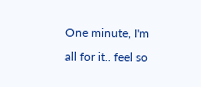One minute, I'm all for it.. feel so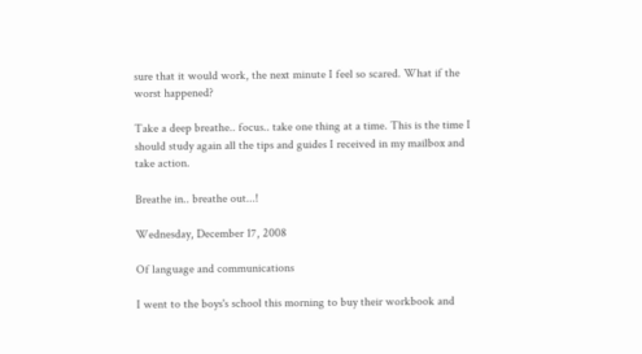sure that it would work, the next minute I feel so scared. What if the worst happened?

Take a deep breathe.. focus.. take one thing at a time. This is the time I should study again all the tips and guides I received in my mailbox and take action.

Breathe in.. breathe out...!

Wednesday, December 17, 2008

Of language and communications

I went to the boys's school this morning to buy their workbook and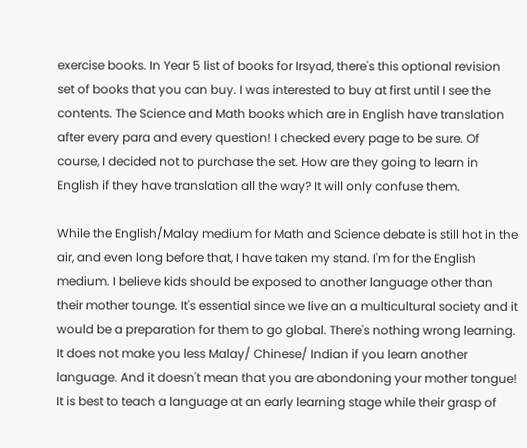exercise books. In Year 5 list of books for Irsyad, there's this optional revision set of books that you can buy. I was interested to buy at first until I see the contents. The Science and Math books which are in English have translation after every para and every question! I checked every page to be sure. Of course, I decided not to purchase the set. How are they going to learn in English if they have translation all the way? It will only confuse them.

While the English/Malay medium for Math and Science debate is still hot in the air, and even long before that, I have taken my stand. I'm for the English medium. I believe kids should be exposed to another language other than their mother tounge. It's essential since we live an a multicultural society and it would be a preparation for them to go global. There's nothing wrong learning. It does not make you less Malay/ Chinese/ Indian if you learn another language. And it doesn't mean that you are abondoning your mother tongue! It is best to teach a language at an early learning stage while their grasp of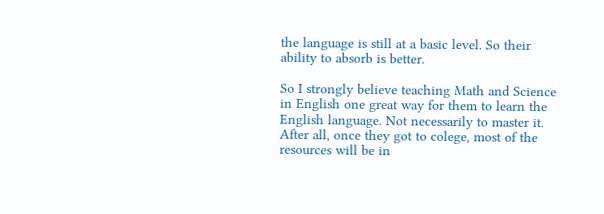the language is still at a basic level. So their ability to absorb is better.

So I strongly believe teaching Math and Science in English one great way for them to learn the English language. Not necessarily to master it. After all, once they got to colege, most of the resources will be in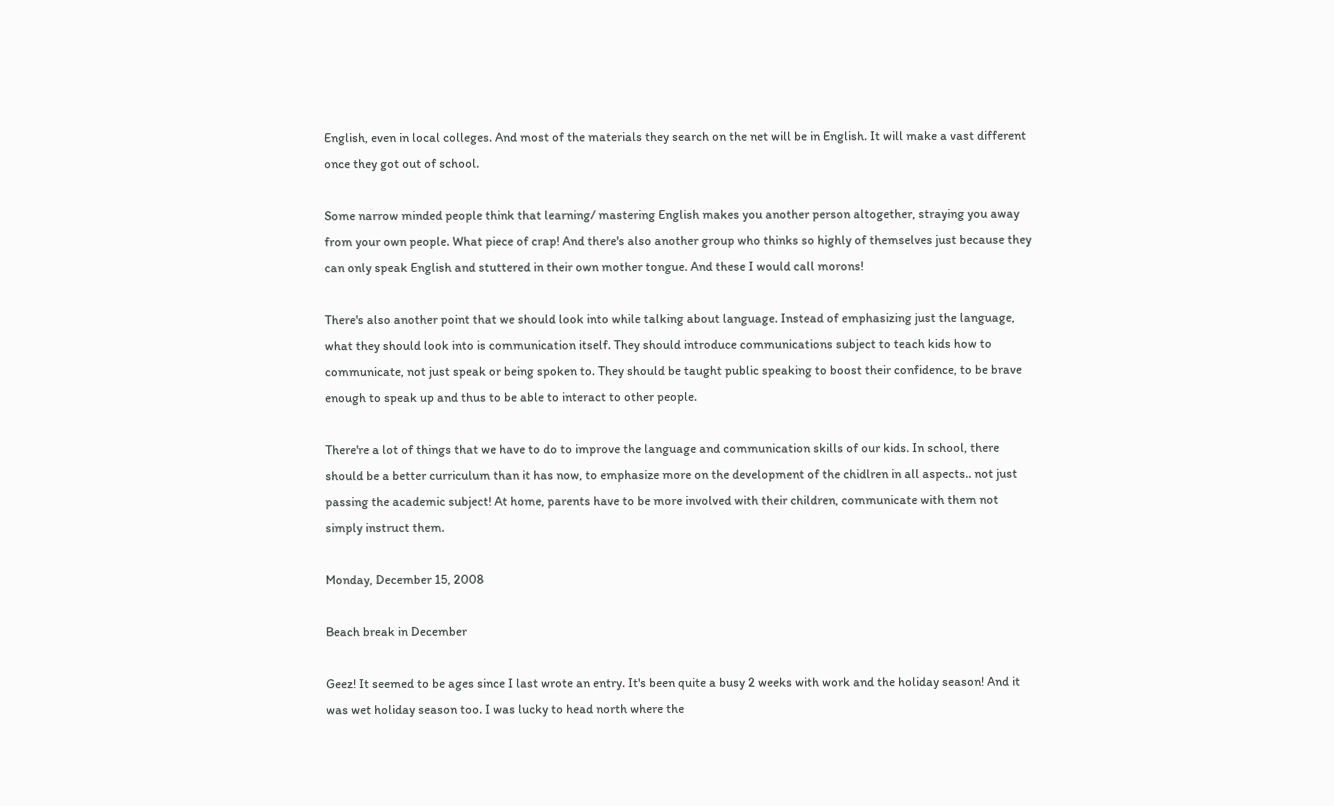English, even in local colleges. And most of the materials they search on the net will be in English. It will make a vast different once they got out of school.

Some narrow minded people think that learning/ mastering English makes you another person altogether, straying you away from your own people. What piece of crap! And there's also another group who thinks so highly of themselves just because they can only speak English and stuttered in their own mother tongue. And these I would call morons!

There's also another point that we should look into while talking about language. Instead of emphasizing just the language, what they should look into is communication itself. They should introduce communications subject to teach kids how to communicate, not just speak or being spoken to. They should be taught public speaking to boost their confidence, to be brave enough to speak up and thus to be able to interact to other people.

There're a lot of things that we have to do to improve the language and communication skills of our kids. In school, there should be a better curriculum than it has now, to emphasize more on the development of the chidlren in all aspects.. not just passing the academic subject! At home, parents have to be more involved with their children, communicate with them not simply instruct them.

Monday, December 15, 2008

Beach break in December

Geez! It seemed to be ages since I last wrote an entry. It's been quite a busy 2 weeks with work and the holiday season! And it was wet holiday season too. I was lucky to head north where the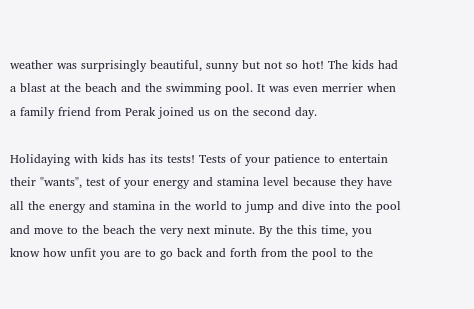weather was surprisingly beautiful, sunny but not so hot! The kids had a blast at the beach and the swimming pool. It was even merrier when a family friend from Perak joined us on the second day.

Holidaying with kids has its tests! Tests of your patience to entertain their "wants", test of your energy and stamina level because they have all the energy and stamina in the world to jump and dive into the pool and move to the beach the very next minute. By the this time, you know how unfit you are to go back and forth from the pool to the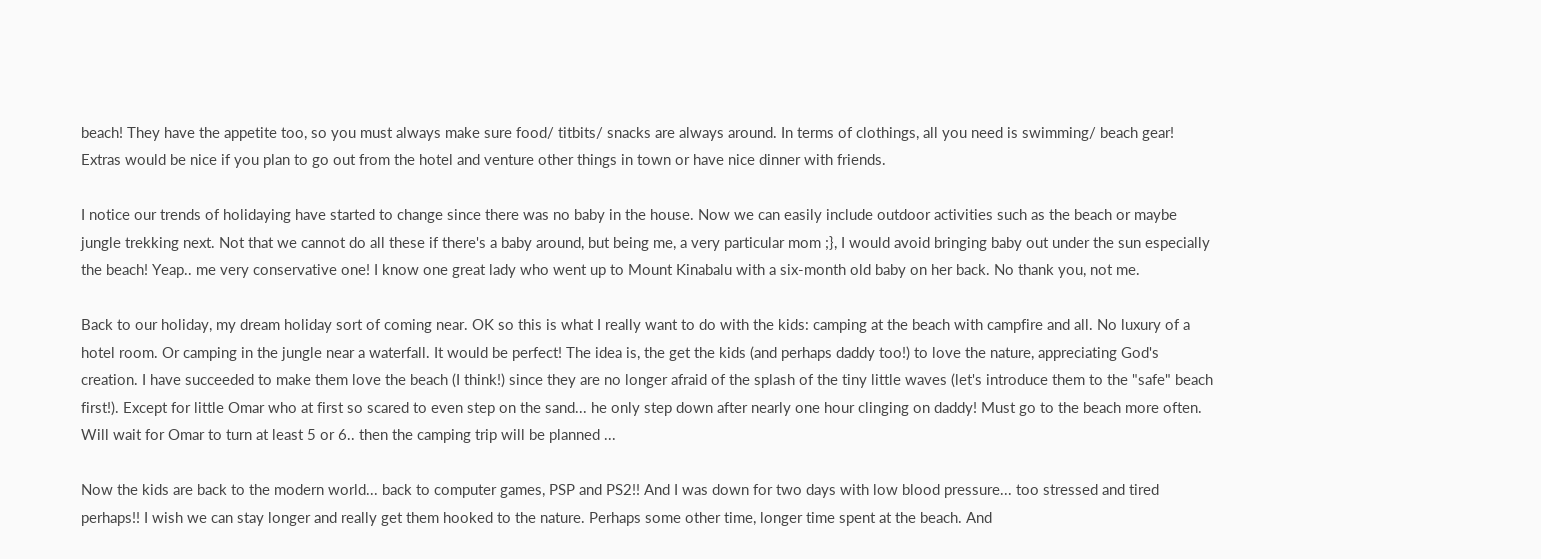beach! They have the appetite too, so you must always make sure food/ titbits/ snacks are always around. In terms of clothings, all you need is swimming/ beach gear! Extras would be nice if you plan to go out from the hotel and venture other things in town or have nice dinner with friends.

I notice our trends of holidaying have started to change since there was no baby in the house. Now we can easily include outdoor activities such as the beach or maybe jungle trekking next. Not that we cannot do all these if there's a baby around, but being me, a very particular mom ;}, I would avoid bringing baby out under the sun especially the beach! Yeap.. me very conservative one! I know one great lady who went up to Mount Kinabalu with a six-month old baby on her back. No thank you, not me.

Back to our holiday, my dream holiday sort of coming near. OK so this is what I really want to do with the kids: camping at the beach with campfire and all. No luxury of a hotel room. Or camping in the jungle near a waterfall. It would be perfect! The idea is, the get the kids (and perhaps daddy too!) to love the nature, appreciating God's creation. I have succeeded to make them love the beach (I think!) since they are no longer afraid of the splash of the tiny little waves (let's introduce them to the "safe" beach first!). Except for little Omar who at first so scared to even step on the sand... he only step down after nearly one hour clinging on daddy! Must go to the beach more often. Will wait for Omar to turn at least 5 or 6.. then the camping trip will be planned ...

Now the kids are back to the modern world... back to computer games, PSP and PS2!! And I was down for two days with low blood pressure... too stressed and tired perhaps!! I wish we can stay longer and really get them hooked to the nature. Perhaps some other time, longer time spent at the beach. And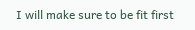I will make sure to be fit first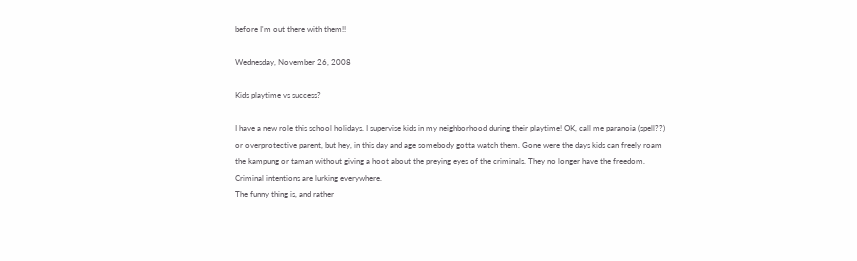before I'm out there with them!!

Wednesday, November 26, 2008

Kids playtime vs success?

I have a new role this school holidays. I supervise kids in my neighborhood during their playtime! OK, call me paranoia (spell??) or overprotective parent, but hey, in this day and age somebody gotta watch them. Gone were the days kids can freely roam the kampung or taman without giving a hoot about the preying eyes of the criminals. They no longer have the freedom. Criminal intentions are lurking everywhere.
The funny thing is, and rather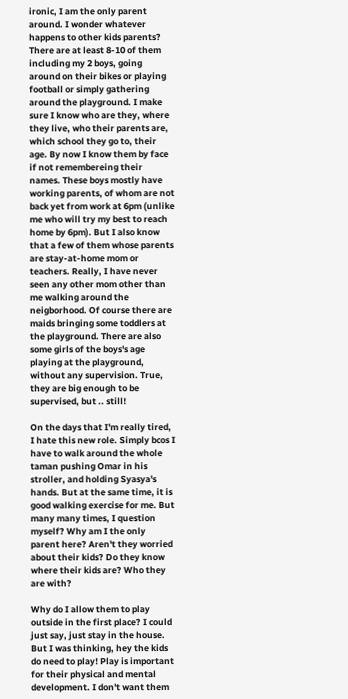ironic, I am the only parent around. I wonder whatever happens to other kids parents? There are at least 8-10 of them including my 2 boys, going around on their bikes or playing football or simply gathering around the playground. I make sure I know who are they, where they live, who their parents are, which school they go to, their age. By now I know them by face if not remembereing their names. These boys mostly have working parents, of whom are not back yet from work at 6pm (unlike me who will try my best to reach home by 6pm). But I also know that a few of them whose parents are stay-at-home mom or teachers. Really, I have never seen any other mom other than me walking around the neigborhood. Of course there are maids bringing some toddlers at the playground. There are also some girls of the boys's age playing at the playground, without any supervision. True, they are big enough to be supervised, but .. still!

On the days that I'm really tired, I hate this new role. Simply bcos I have to walk around the whole taman pushing Omar in his stroller, and holding Syasya's hands. But at the same time, it is good walking exercise for me. But many many times, I question myself? Why am I the only parent here? Aren't they worried about their kids? Do they know where their kids are? Who they are with?

Why do I allow them to play outside in the first place? I could just say, just stay in the house. But I was thinking, hey the kids do need to play! Play is important for their physical and mental development. I don't want them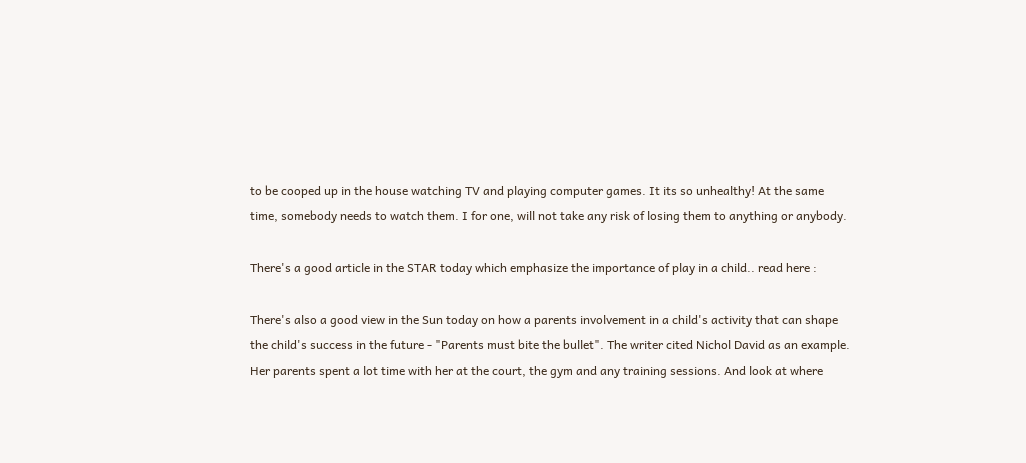to be cooped up in the house watching TV and playing computer games. It its so unhealthy! At the same time, somebody needs to watch them. I for one, will not take any risk of losing them to anything or anybody.

There's a good article in the STAR today which emphasize the importance of play in a child.. read here :

There's also a good view in the Sun today on how a parents involvement in a child's activity that can shape the child's success in the future - "Parents must bite the bullet". The writer cited Nichol David as an example. Her parents spent a lot time with her at the court, the gym and any training sessions. And look at where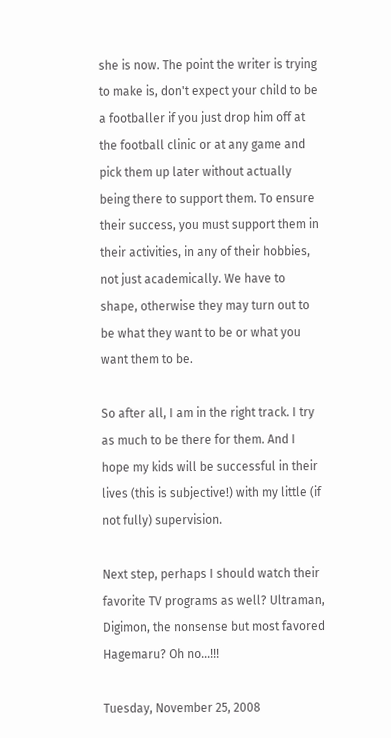she is now. The point the writer is trying to make is, don't expect your child to be a footballer if you just drop him off at the football clinic or at any game and pick them up later without actually being there to support them. To ensure their success, you must support them in their activities, in any of their hobbies, not just academically. We have to shape, otherwise they may turn out to be what they want to be or what you want them to be.

So after all, I am in the right track. I try as much to be there for them. And I hope my kids will be successful in their lives (this is subjective!) with my little (if not fully) supervision.

Next step, perhaps I should watch their favorite TV programs as well? Ultraman, Digimon, the nonsense but most favored Hagemaru? Oh no...!!!

Tuesday, November 25, 2008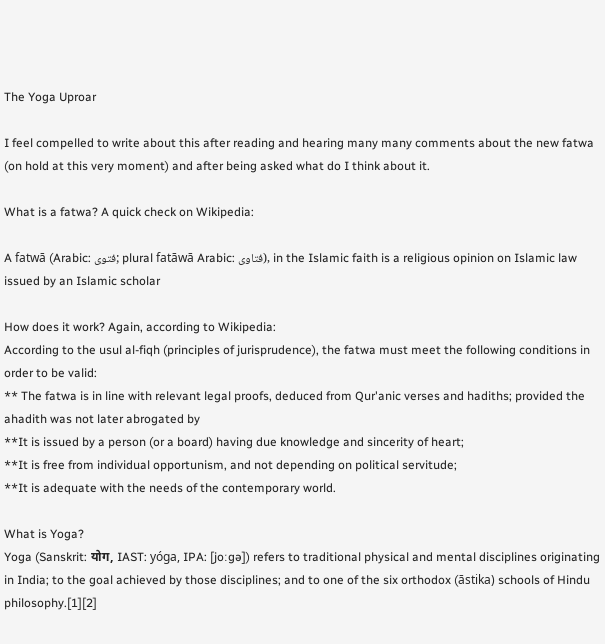The Yoga Uproar

I feel compelled to write about this after reading and hearing many many comments about the new fatwa (on hold at this very moment) and after being asked what do I think about it.

What is a fatwa? A quick check on Wikipedia:

A fatwā (Arabic: فتوى; plural fatāwā Arabic: فتاوى), in the Islamic faith is a religious opinion on Islamic law issued by an Islamic scholar

How does it work? Again, according to Wikipedia:
According to the usul al-fiqh (principles of jurisprudence), the fatwa must meet the following conditions in order to be valid:
** The fatwa is in line with relevant legal proofs, deduced from Qur'anic verses and hadiths; provided the ahadith was not later abrogated by
**It is issued by a person (or a board) having due knowledge and sincerity of heart;
**It is free from individual opportunism, and not depending on political servitude;
**It is adequate with the needs of the contemporary world.

What is Yoga?
Yoga (Sanskrit: योग, IAST: yóga, IPA: [joːgə]) refers to traditional physical and mental disciplines originating in India; to the goal achieved by those disciplines; and to one of the six orthodox (āstika) schools of Hindu philosophy.[1][2]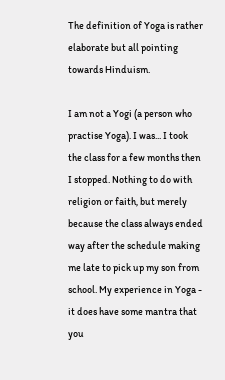The definition of Yoga is rather elaborate but all pointing towards Hinduism.

I am not a Yogi (a person who practise Yoga). I was... I took the class for a few months then I stopped. Nothing to do with religion or faith, but merely because the class always ended way after the schedule making me late to pick up my son from school. My experience in Yoga - it does have some mantra that you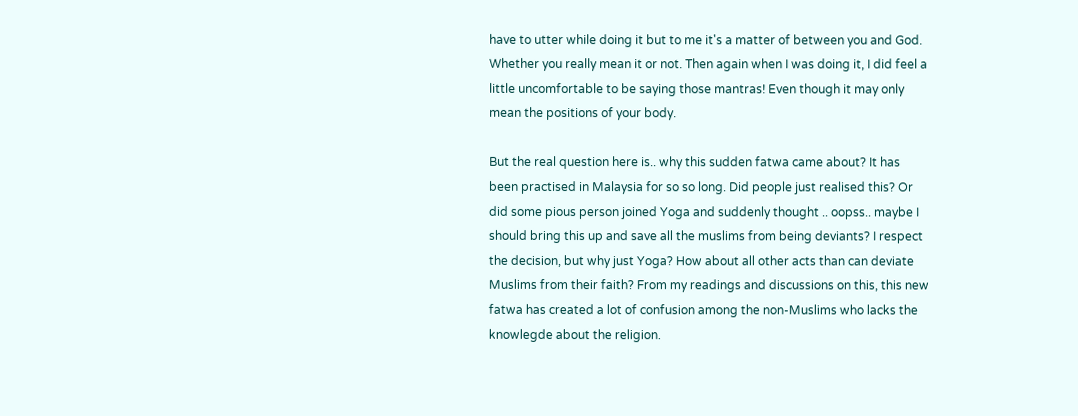have to utter while doing it but to me it's a matter of between you and God. Whether you really mean it or not. Then again when I was doing it, I did feel a little uncomfortable to be saying those mantras! Even though it may only mean the positions of your body.

But the real question here is.. why this sudden fatwa came about? It has been practised in Malaysia for so so long. Did people just realised this? Or did some pious person joined Yoga and suddenly thought .. oopss.. maybe I should bring this up and save all the muslims from being deviants? I respect the decision, but why just Yoga? How about all other acts than can deviate Muslims from their faith? From my readings and discussions on this, this new fatwa has created a lot of confusion among the non-Muslims who lacks the knowlegde about the religion.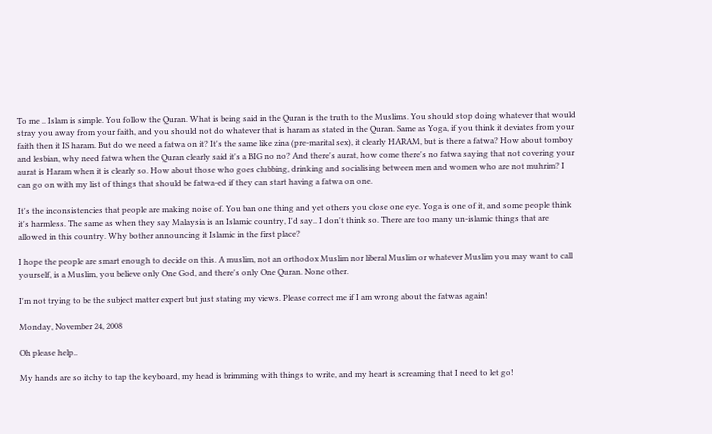To me .. Islam is simple. You follow the Quran. What is being said in the Quran is the truth to the Muslims. You should stop doing whatever that would stray you away from your faith, and you should not do whatever that is haram as stated in the Quran. Same as Yoga, if you think it deviates from your faith then it IS haram. But do we need a fatwa on it? It's the same like zina (pre-marital sex), it clearly HARAM, but is there a fatwa? How about tomboy and lesbian, why need fatwa when the Quran clearly said it's a BIG no no? And there's aurat, how come there's no fatwa saying that not covering your aurat is Haram when it is clearly so. How about those who goes clubbing, drinking and socialising between men and women who are not muhrim? I can go on with my list of things that should be fatwa-ed if they can start having a fatwa on one.

It's the inconsistencies that people are making noise of. You ban one thing and yet others you close one eye. Yoga is one of it, and some people think it's harmless. The same as when they say Malaysia is an Islamic country, I'd say.. I don't think so. There are too many un-islamic things that are allowed in this country. Why bother announcing it Islamic in the first place?

I hope the people are smart enough to decide on this. A muslim, not an orthodox Muslim nor liberal Muslim or whatever Muslim you may want to call yourself, is a Muslim, you believe only One God, and there's only One Quran. None other.

I'm not trying to be the subject matter expert but just stating my views. Please correct me if I am wrong about the fatwas again!

Monday, November 24, 2008

Oh please help..

My hands are so itchy to tap the keyboard, my head is brimming with things to write, and my heart is screaming that I need to let go!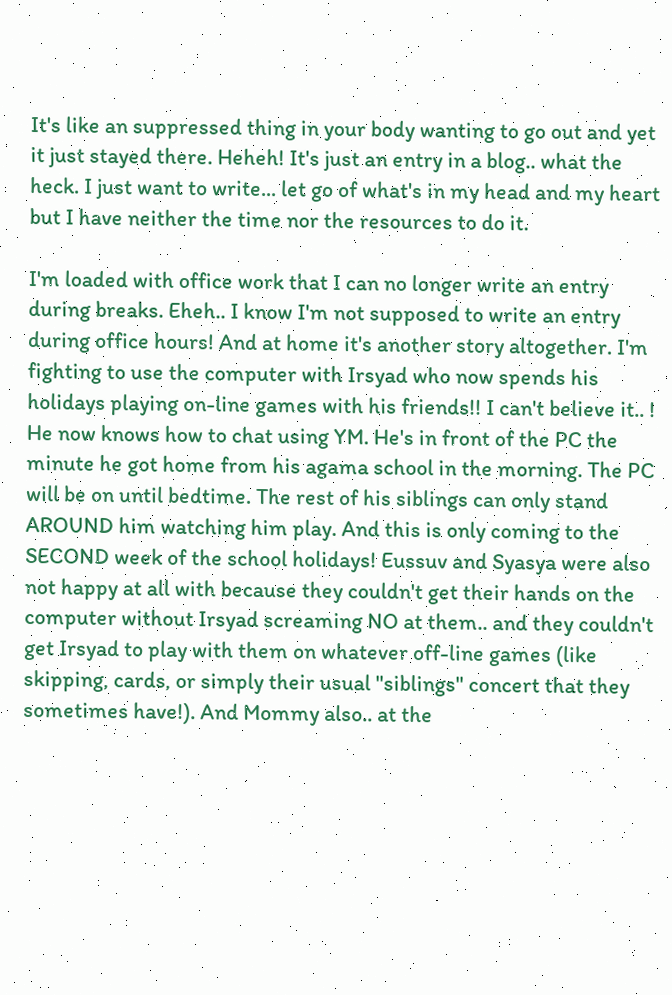It's like an suppressed thing in your body wanting to go out and yet it just stayed there. Heheh! It's just an entry in a blog.. what the heck. I just want to write... let go of what's in my head and my heart but I have neither the time nor the resources to do it.

I'm loaded with office work that I can no longer write an entry during breaks. Eheh.. I know I'm not supposed to write an entry during office hours! And at home it's another story altogether. I'm fighting to use the computer with Irsyad who now spends his holidays playing on-line games with his friends!! I can't believe it.. ! He now knows how to chat using YM. He's in front of the PC the minute he got home from his agama school in the morning. The PC will be on until bedtime. The rest of his siblings can only stand AROUND him watching him play. And this is only coming to the SECOND week of the school holidays! Eussuv and Syasya were also not happy at all with because they couldn't get their hands on the computer without Irsyad screaming NO at them.. and they couldn't get Irsyad to play with them on whatever off-line games (like skipping, cards, or simply their usual "siblings" concert that they sometimes have!). And Mommy also.. at the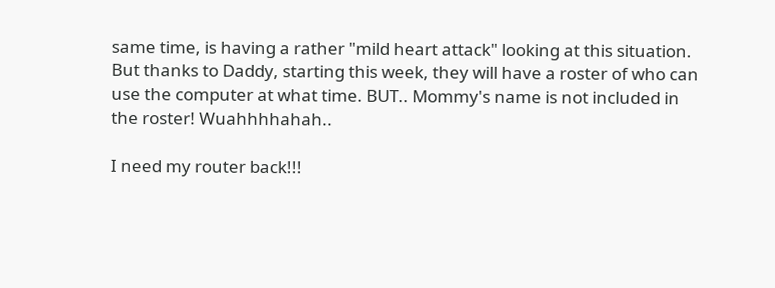same time, is having a rather "mild heart attack" looking at this situation. But thanks to Daddy, starting this week, they will have a roster of who can use the computer at what time. BUT.. Mommy's name is not included in the roster! Wuahhhhahah..

I need my router back!!!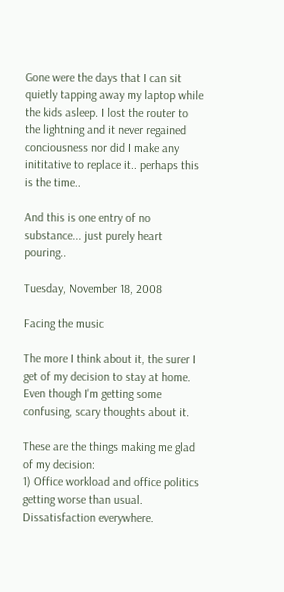Gone were the days that I can sit quietly tapping away my laptop while the kids asleep. I lost the router to the lightning and it never regained conciousness nor did I make any inititative to replace it.. perhaps this is the time..

And this is one entry of no substance... just purely heart pouring..

Tuesday, November 18, 2008

Facing the music

The more I think about it, the surer I get of my decision to stay at home. Even though I'm getting some confusing, scary thoughts about it.

These are the things making me glad of my decision:
1) Office workload and office politics getting worse than usual. Dissatisfaction everywhere.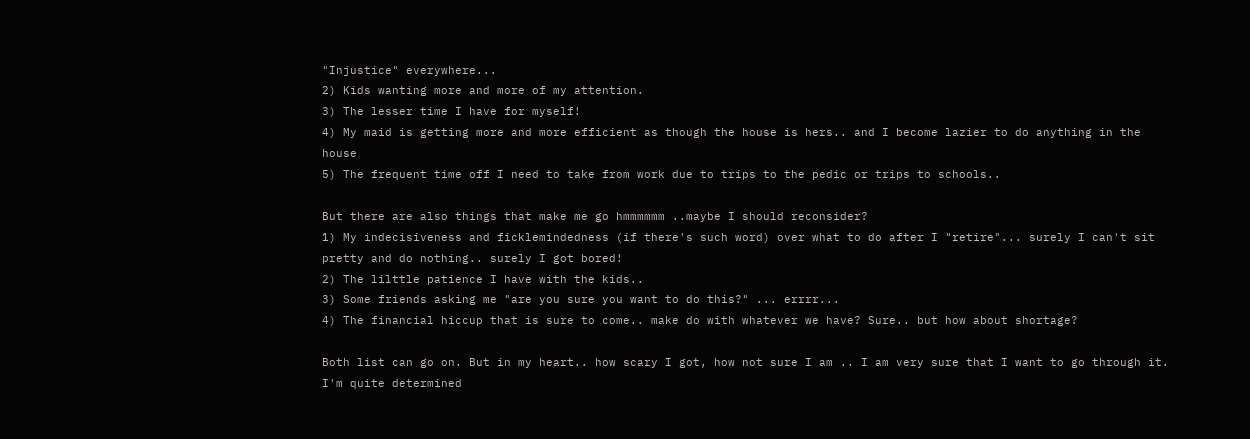"Injustice" everywhere...
2) Kids wanting more and more of my attention.
3) The lesser time I have for myself!
4) My maid is getting more and more efficient as though the house is hers.. and I become lazier to do anything in the house
5) The frequent time off I need to take from work due to trips to the pedic or trips to schools..

But there are also things that make me go hmmmmmm ..maybe I should reconsider?
1) My indecisiveness and ficklemindedness (if there's such word) over what to do after I "retire"... surely I can't sit pretty and do nothing.. surely I got bored!
2) The lilttle patience I have with the kids..
3) Some friends asking me "are you sure you want to do this?" ... errrr...
4) The financial hiccup that is sure to come.. make do with whatever we have? Sure.. but how about shortage?

Both list can go on. But in my heart.. how scary I got, how not sure I am .. I am very sure that I want to go through it. I'm quite determined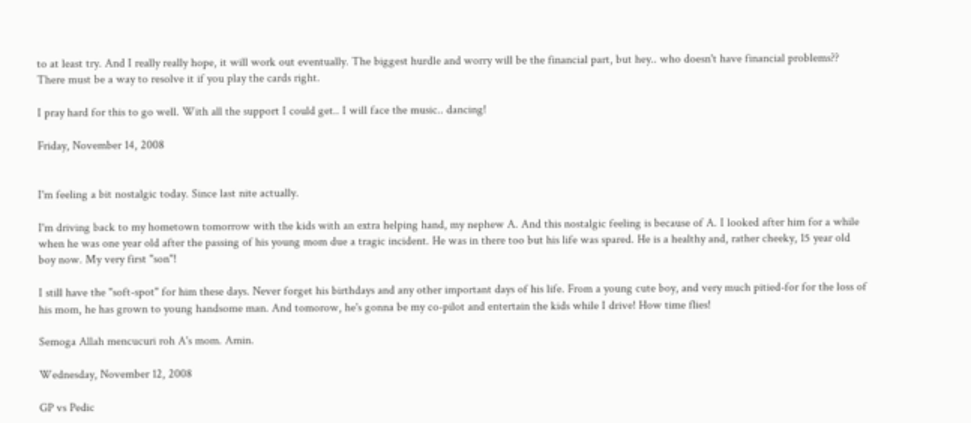to at least try. And I really really hope, it will work out eventually. The biggest hurdle and worry will be the financial part, but hey.. who doesn't have financial problems?? There must be a way to resolve it if you play the cards right.

I pray hard for this to go well. With all the support I could get.. I will face the music.. dancing!

Friday, November 14, 2008


I'm feeling a bit nostalgic today. Since last nite actually.

I'm driving back to my hometown tomorrow with the kids with an extra helping hand, my nephew A. And this nostalgic feeling is because of A. I looked after him for a while when he was one year old after the passing of his young mom due a tragic incident. He was in there too but his life was spared. He is a healthy and, rather cheeky, 15 year old boy now. My very first "son"!

I still have the "soft-spot" for him these days. Never forget his birthdays and any other important days of his life. From a young cute boy, and very much pitied-for for the loss of his mom, he has grown to young handsome man. And tomorow, he's gonna be my co-pilot and entertain the kids while I drive! How time flies!

Semoga Allah mencucuri roh A's mom. Amin.

Wednesday, November 12, 2008

GP vs Pedic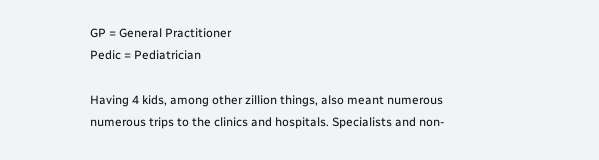GP = General Practitioner
Pedic = Pediatrician

Having 4 kids, among other zillion things, also meant numerous numerous trips to the clinics and hospitals. Specialists and non-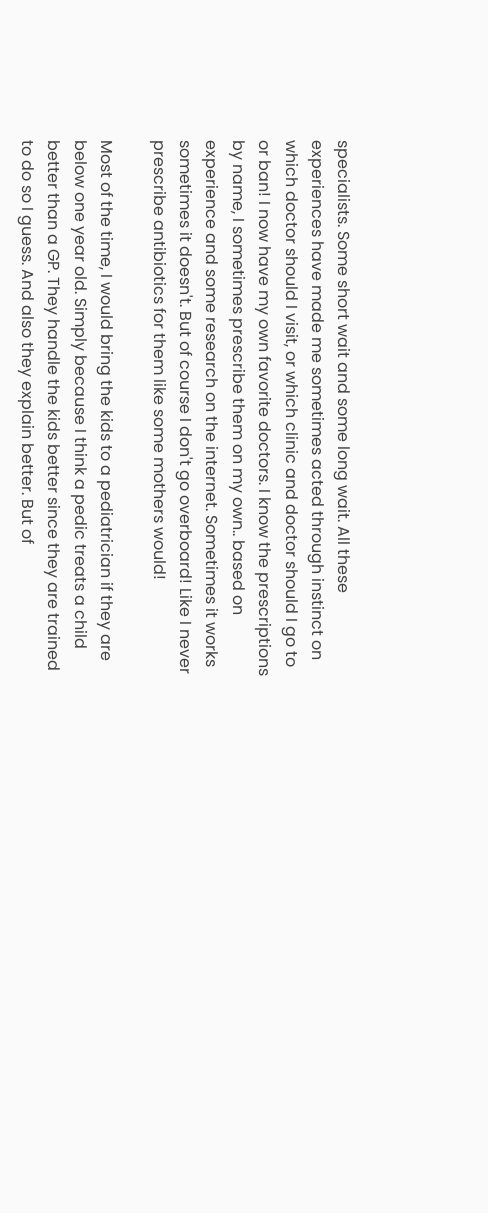specialists. Some short wait and some long wait. All these experiences have made me sometimes acted through instinct on which doctor should I visit, or which clinic and doctor should I go to or ban! I now have my own favorite doctors. I know the prescriptions by name, I sometimes prescribe them on my own.. based on experience and some research on the internet. Sometimes it works sometimes it doesn't. But of course I don't go overboard! Like I never prescribe antibiotics for them like some mothers would!

Most of the time, I would bring the kids to a pediatrician if they are below one year old. Simply because I think a pedic treats a child better than a GP. They handle the kids better since they are trained to do so I guess. And also they explain better. But of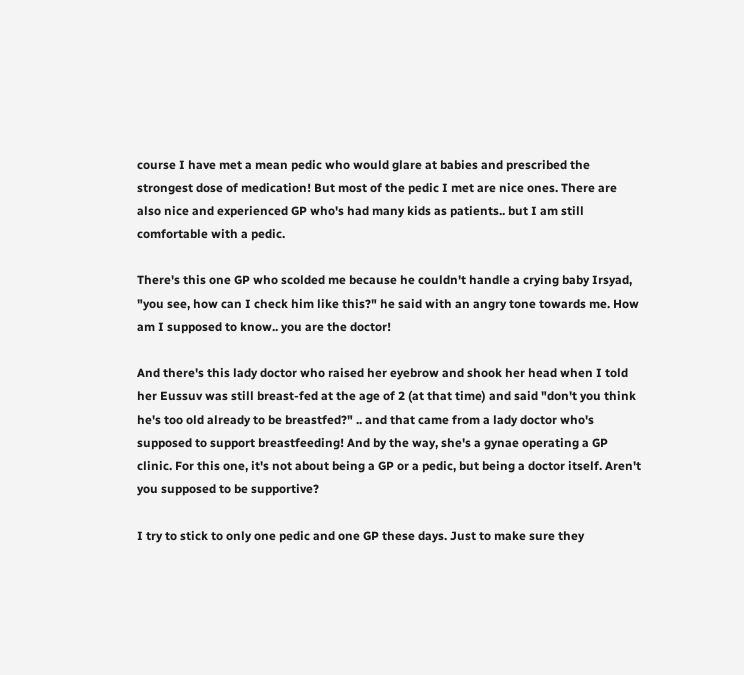course I have met a mean pedic who would glare at babies and prescribed the strongest dose of medication! But most of the pedic I met are nice ones. There are also nice and experienced GP who's had many kids as patients.. but I am still comfortable with a pedic.

There's this one GP who scolded me because he couldn't handle a crying baby Irsyad, "you see, how can I check him like this?" he said with an angry tone towards me. How am I supposed to know.. you are the doctor!

And there's this lady doctor who raised her eyebrow and shook her head when I told her Eussuv was still breast-fed at the age of 2 (at that time) and said "don't you think he's too old already to be breastfed?" .. and that came from a lady doctor who's supposed to support breastfeeding! And by the way, she's a gynae operating a GP clinic. For this one, it's not about being a GP or a pedic, but being a doctor itself. Aren't you supposed to be supportive?

I try to stick to only one pedic and one GP these days. Just to make sure they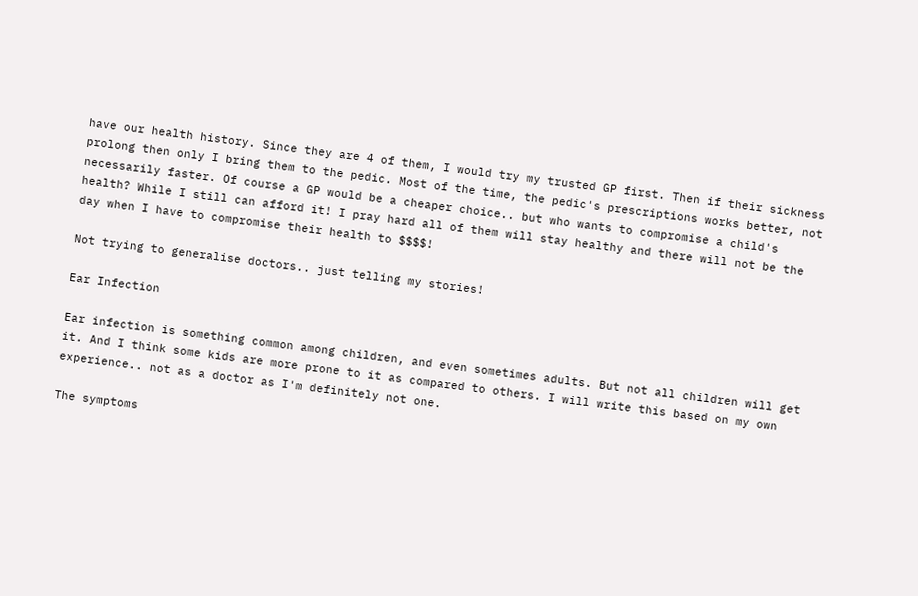have our health history. Since they are 4 of them, I would try my trusted GP first. Then if their sickness prolong then only I bring them to the pedic. Most of the time, the pedic's prescriptions works better, not necessarily faster. Of course a GP would be a cheaper choice.. but who wants to compromise a child's health? While I still can afford it! I pray hard all of them will stay healthy and there will not be the day when I have to compromise their health to $$$$!

Not trying to generalise doctors.. just telling my stories!

Ear Infection

Ear infection is something common among children, and even sometimes adults. But not all children will get it. And I think some kids are more prone to it as compared to others. I will write this based on my own experience.. not as a doctor as I'm definitely not one.

The symptoms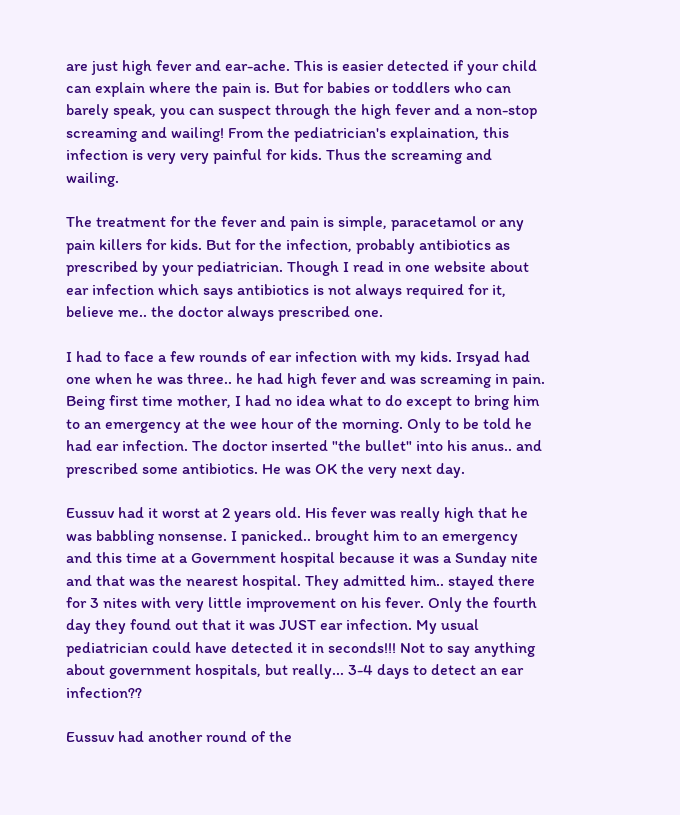are just high fever and ear-ache. This is easier detected if your child can explain where the pain is. But for babies or toddlers who can barely speak, you can suspect through the high fever and a non-stop screaming and wailing! From the pediatrician's explaination, this infection is very very painful for kids. Thus the screaming and wailing.

The treatment for the fever and pain is simple, paracetamol or any pain killers for kids. But for the infection, probably antibiotics as prescribed by your pediatrician. Though I read in one website about ear infection which says antibiotics is not always required for it, believe me.. the doctor always prescribed one.

I had to face a few rounds of ear infection with my kids. Irsyad had one when he was three.. he had high fever and was screaming in pain. Being first time mother, I had no idea what to do except to bring him to an emergency at the wee hour of the morning. Only to be told he had ear infection. The doctor inserted "the bullet" into his anus.. and prescribed some antibiotics. He was OK the very next day.

Eussuv had it worst at 2 years old. His fever was really high that he was babbling nonsense. I panicked.. brought him to an emergency and this time at a Government hospital because it was a Sunday nite and that was the nearest hospital. They admitted him.. stayed there for 3 nites with very little improvement on his fever. Only the fourth day they found out that it was JUST ear infection. My usual pediatrician could have detected it in seconds!!! Not to say anything about government hospitals, but really... 3-4 days to detect an ear infection??

Eussuv had another round of the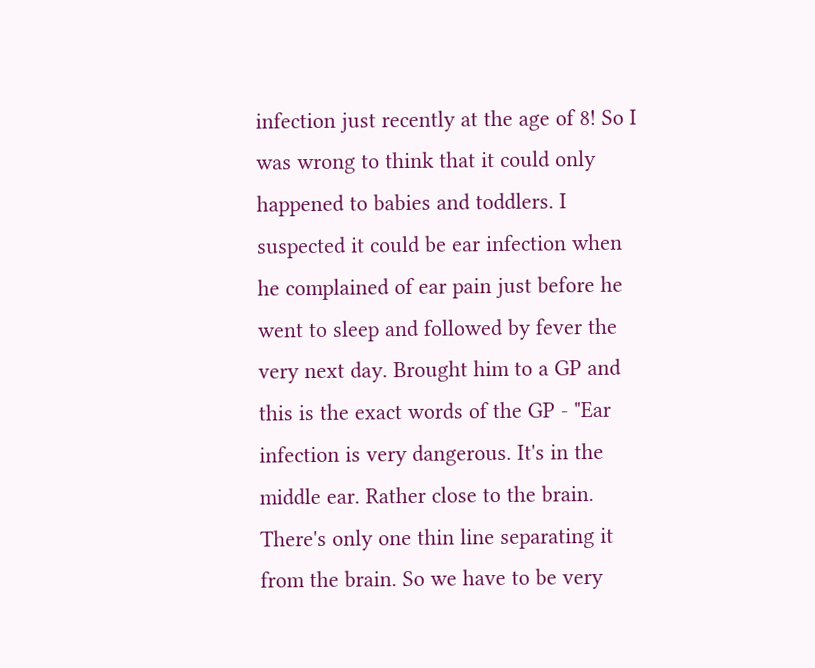infection just recently at the age of 8! So I was wrong to think that it could only happened to babies and toddlers. I suspected it could be ear infection when he complained of ear pain just before he went to sleep and followed by fever the very next day. Brought him to a GP and this is the exact words of the GP - "Ear infection is very dangerous. It's in the middle ear. Rather close to the brain. There's only one thin line separating it from the brain. So we have to be very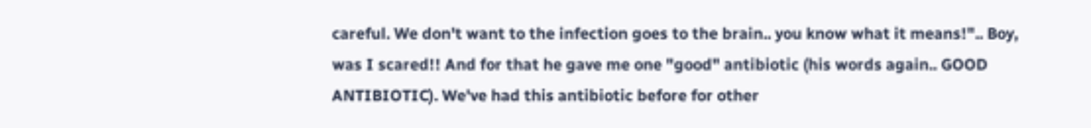careful. We don't want to the infection goes to the brain.. you know what it means!".. Boy, was I scared!! And for that he gave me one "good" antibiotic (his words again.. GOOD ANTIBIOTIC). We've had this antibiotic before for other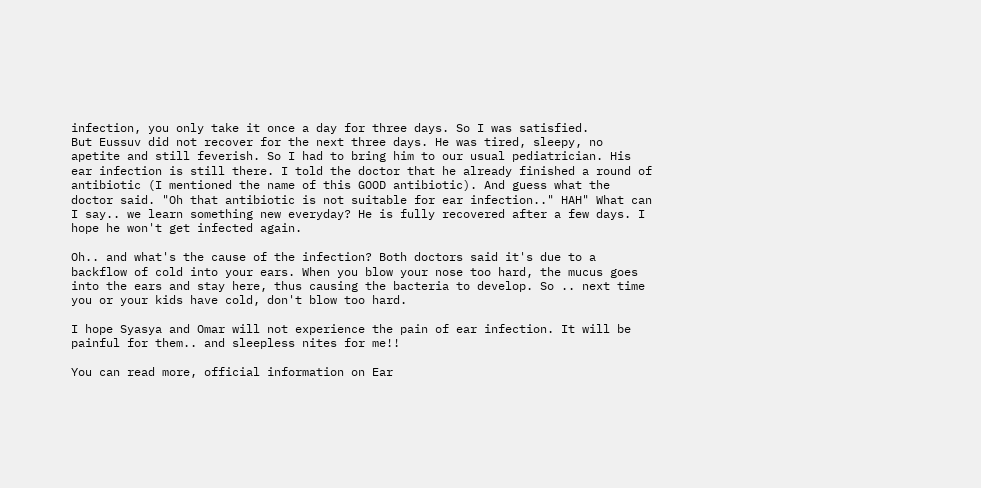infection, you only take it once a day for three days. So I was satisfied.
But Eussuv did not recover for the next three days. He was tired, sleepy, no apetite and still feverish. So I had to bring him to our usual pediatrician. His ear infection is still there. I told the doctor that he already finished a round of antibiotic (I mentioned the name of this GOOD antibiotic). And guess what the doctor said. "Oh that antibiotic is not suitable for ear infection.." HAH" What can I say.. we learn something new everyday? He is fully recovered after a few days. I hope he won't get infected again.

Oh.. and what's the cause of the infection? Both doctors said it's due to a backflow of cold into your ears. When you blow your nose too hard, the mucus goes into the ears and stay here, thus causing the bacteria to develop. So .. next time you or your kids have cold, don't blow too hard.

I hope Syasya and Omar will not experience the pain of ear infection. It will be painful for them.. and sleepless nites for me!!

You can read more, official information on Ear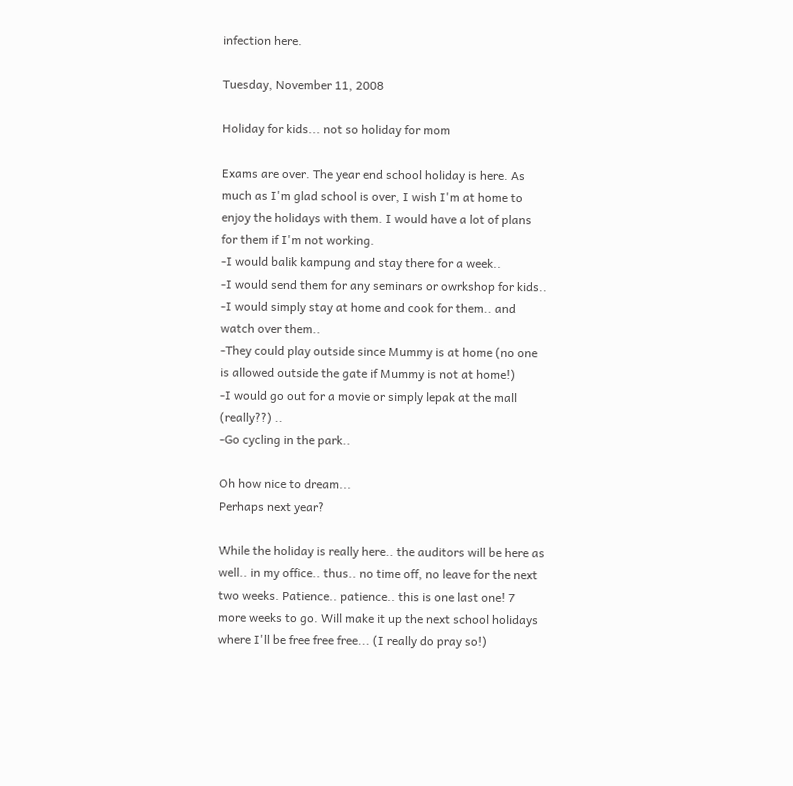infection here.

Tuesday, November 11, 2008

Holiday for kids... not so holiday for mom

Exams are over. The year end school holiday is here. As much as I'm glad school is over, I wish I'm at home to enjoy the holidays with them. I would have a lot of plans for them if I'm not working.
-I would balik kampung and stay there for a week..
-I would send them for any seminars or owrkshop for kids..
-I would simply stay at home and cook for them.. and watch over them..
-They could play outside since Mummy is at home (no one is allowed outside the gate if Mummy is not at home!)
-I would go out for a movie or simply lepak at the mall (really??) ..
-Go cycling in the park..

Oh how nice to dream...
Perhaps next year?

While the holiday is really here.. the auditors will be here as well.. in my office.. thus.. no time off, no leave for the next two weeks. Patience.. patience.. this is one last one! 7 more weeks to go. Will make it up the next school holidays where I'll be free free free... (I really do pray so!)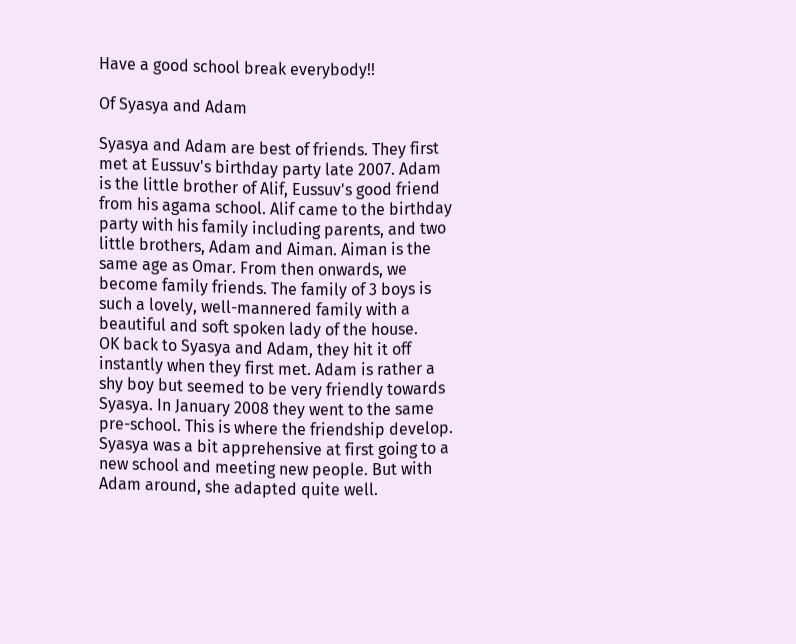Have a good school break everybody!!

Of Syasya and Adam

Syasya and Adam are best of friends. They first met at Eussuv's birthday party late 2007. Adam is the little brother of Alif, Eussuv's good friend from his agama school. Alif came to the birthday party with his family including parents, and two little brothers, Adam and Aiman. Aiman is the same age as Omar. From then onwards, we become family friends. The family of 3 boys is such a lovely, well-mannered family with a beautiful and soft spoken lady of the house.
OK back to Syasya and Adam, they hit it off instantly when they first met. Adam is rather a shy boy but seemed to be very friendly towards Syasya. In January 2008 they went to the same pre-school. This is where the friendship develop. Syasya was a bit apprehensive at first going to a new school and meeting new people. But with Adam around, she adapted quite well.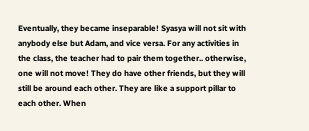Eventually, they became inseparable! Syasya will not sit with anybody else but Adam, and vice versa. For any activities in the class, the teacher had to pair them together.. otherwise, one will not move! They do have other friends, but they will still be around each other. They are like a support pillar to each other. When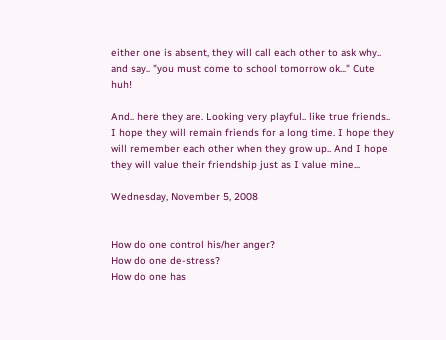either one is absent, they will call each other to ask why.. and say.. "you must come to school tomorrow ok..." Cute huh!

And.. here they are. Looking very playful.. like true friends.. I hope they will remain friends for a long time. I hope they will remember each other when they grow up.. And I hope they will value their friendship just as I value mine...

Wednesday, November 5, 2008


How do one control his/her anger?
How do one de-stress?
How do one has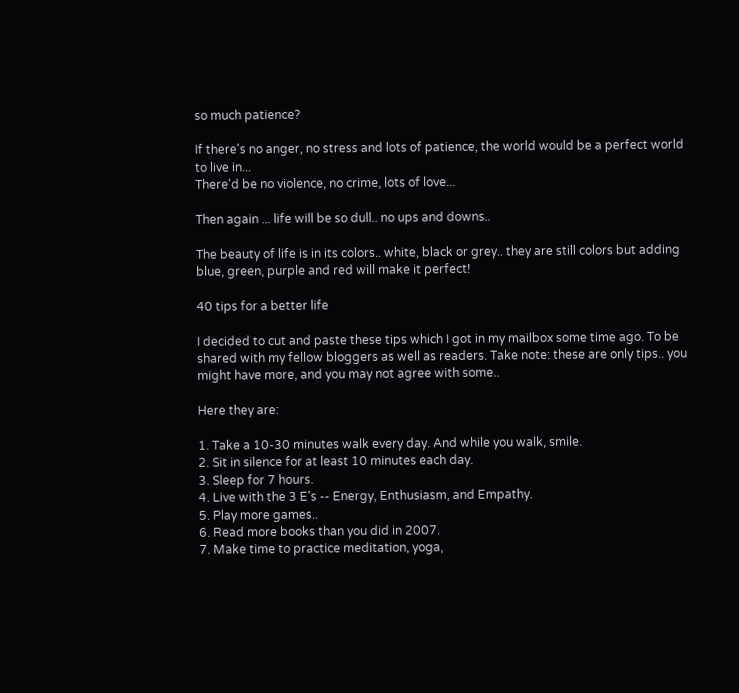so much patience?

If there's no anger, no stress and lots of patience, the world would be a perfect world to live in...
There'd be no violence, no crime, lots of love...

Then again ... life will be so dull.. no ups and downs..

The beauty of life is in its colors.. white, black or grey.. they are still colors but adding blue, green, purple and red will make it perfect!

40 tips for a better life

I decided to cut and paste these tips which I got in my mailbox some time ago. To be shared with my fellow bloggers as well as readers. Take note: these are only tips.. you might have more, and you may not agree with some..

Here they are:

1. Take a 10-30 minutes walk every day. And while you walk, smile.
2. Sit in silence for at least 10 minutes each day.
3. Sleep for 7 hours.
4. Live with the 3 E's -- Energy, Enthusiasm, and Empathy.
5. Play more games..
6. Read more books than you did in 2007.
7. Make time to practice meditation, yoga,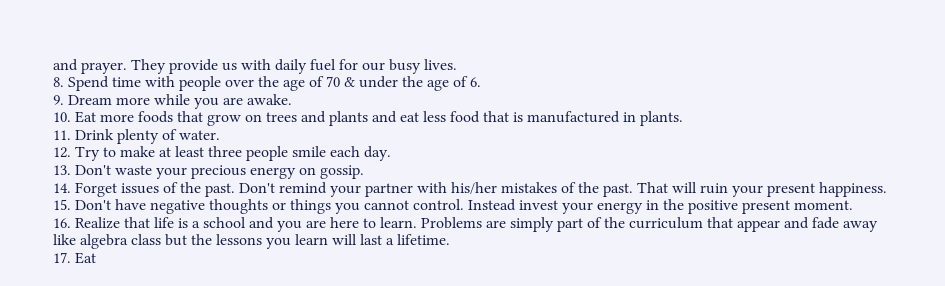and prayer. They provide us with daily fuel for our busy lives.
8. Spend time with people over the age of 70 & under the age of 6.
9. Dream more while you are awake.
10. Eat more foods that grow on trees and plants and eat less food that is manufactured in plants.
11. Drink plenty of water.
12. Try to make at least three people smile each day.
13. Don't waste your precious energy on gossip.
14. Forget issues of the past. Don't remind your partner with his/her mistakes of the past. That will ruin your present happiness.
15. Don't have negative thoughts or things you cannot control. Instead invest your energy in the positive present moment.
16. Realize that life is a school and you are here to learn. Problems are simply part of the curriculum that appear and fade away like algebra class but the lessons you learn will last a lifetime.
17. Eat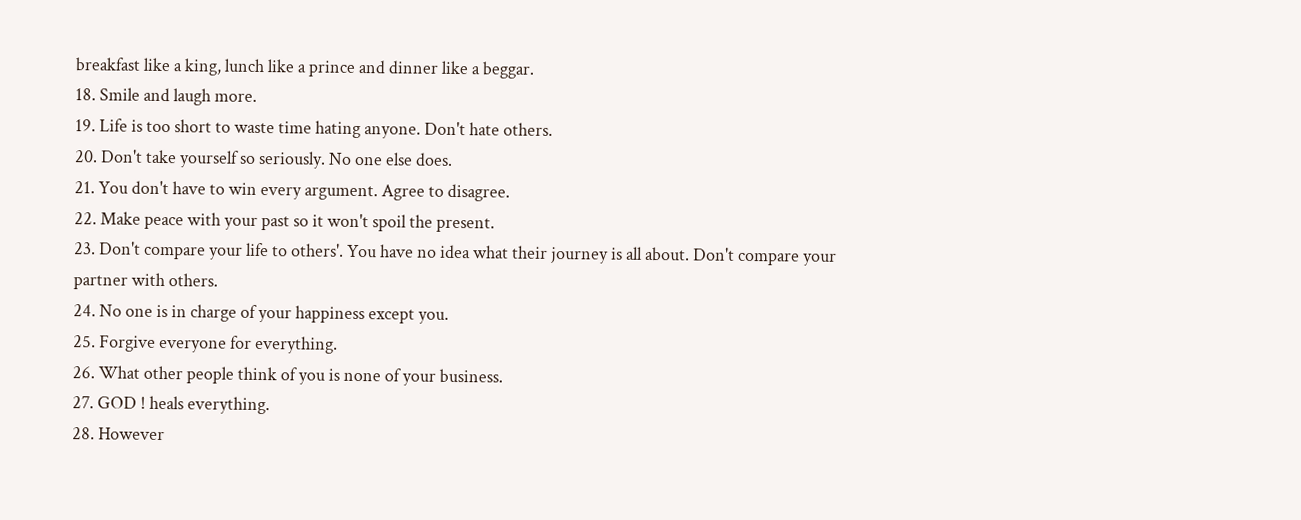breakfast like a king, lunch like a prince and dinner like a beggar.
18. Smile and laugh more.
19. Life is too short to waste time hating anyone. Don't hate others.
20. Don't take yourself so seriously. No one else does.
21. You don't have to win every argument. Agree to disagree.
22. Make peace with your past so it won't spoil the present.
23. Don't compare your life to others'. You have no idea what their journey is all about. Don't compare your partner with others.
24. No one is in charge of your happiness except you.
25. Forgive everyone for everything.
26. What other people think of you is none of your business.
27. GOD ! heals everything.
28. However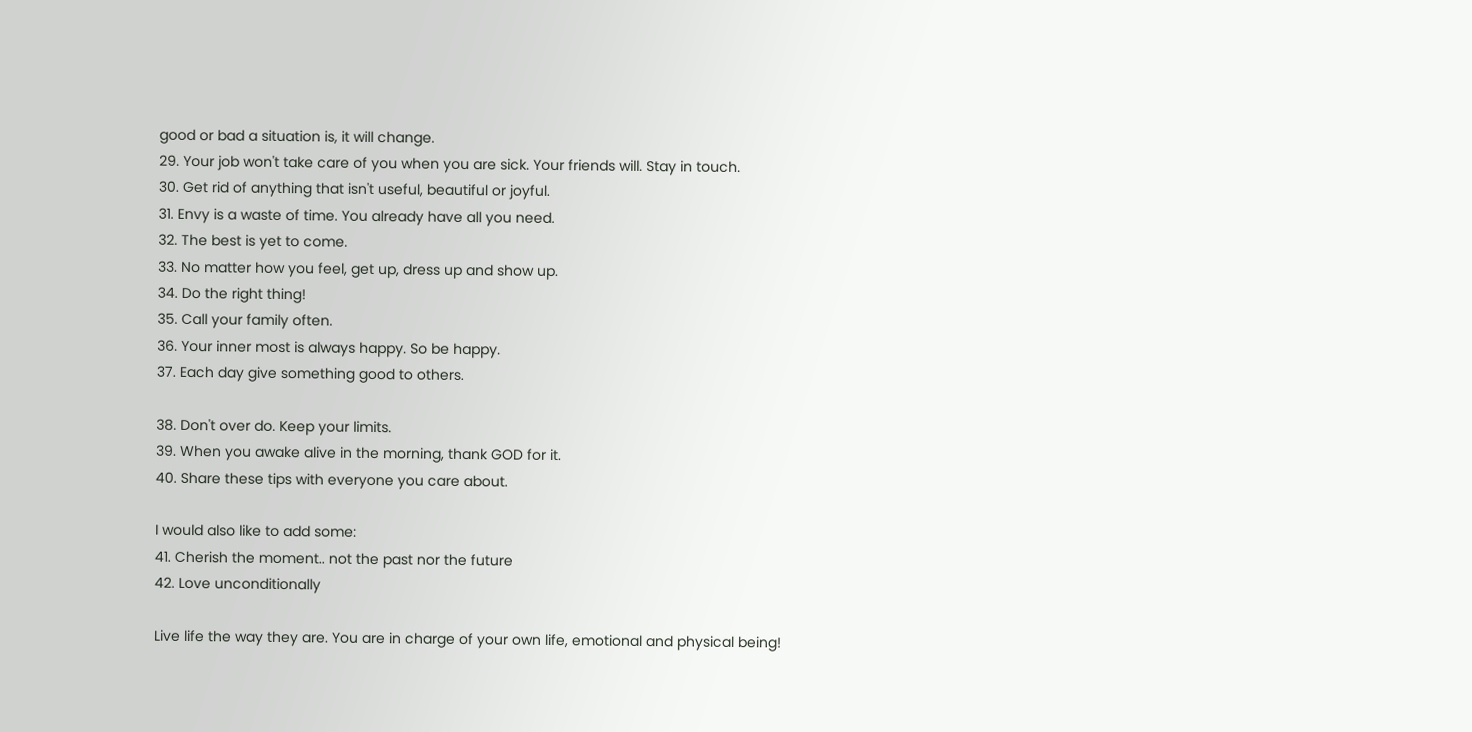good or bad a situation is, it will change.
29. Your job won't take care of you when you are sick. Your friends will. Stay in touch.
30. Get rid of anything that isn't useful, beautiful or joyful.
31. Envy is a waste of time. You already have all you need.
32. The best is yet to come.
33. No matter how you feel, get up, dress up and show up.
34. Do the right thing!
35. Call your family often.
36. Your inner most is always happy. So be happy.
37. Each day give something good to others.

38. Don't over do. Keep your limits.
39. When you awake alive in the morning, thank GOD for it.
40. Share these tips with everyone you care about.

I would also like to add some:
41. Cherish the moment.. not the past nor the future
42. Love unconditionally

Live life the way they are. You are in charge of your own life, emotional and physical being!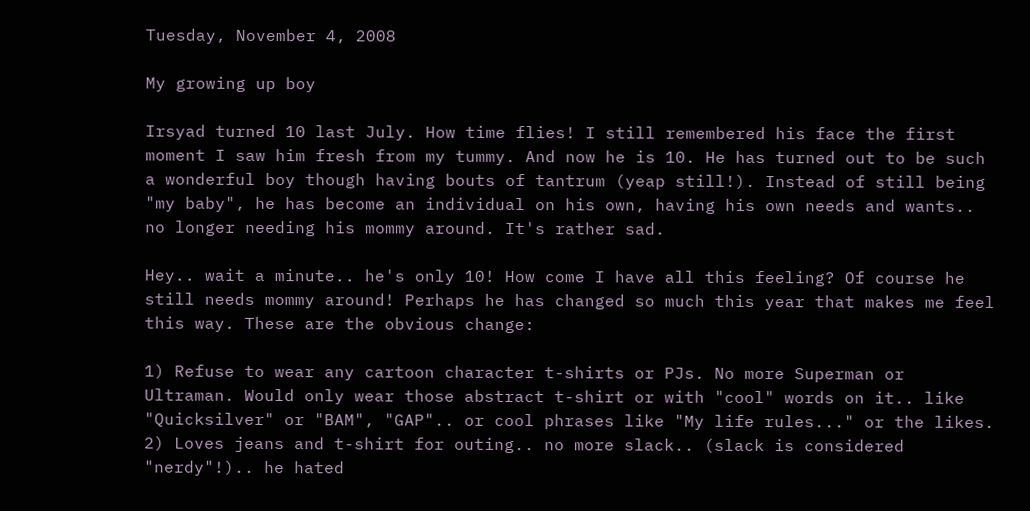Tuesday, November 4, 2008

My growing up boy

Irsyad turned 10 last July. How time flies! I still remembered his face the first moment I saw him fresh from my tummy. And now he is 10. He has turned out to be such a wonderful boy though having bouts of tantrum (yeap still!). Instead of still being "my baby", he has become an individual on his own, having his own needs and wants.. no longer needing his mommy around. It's rather sad.

Hey.. wait a minute.. he's only 10! How come I have all this feeling? Of course he still needs mommy around! Perhaps he has changed so much this year that makes me feel this way. These are the obvious change:

1) Refuse to wear any cartoon character t-shirts or PJs. No more Superman or Ultraman. Would only wear those abstract t-shirt or with "cool" words on it.. like "Quicksilver" or "BAM", "GAP".. or cool phrases like "My life rules..." or the likes.
2) Loves jeans and t-shirt for outing.. no more slack.. (slack is considered "nerdy"!).. he hated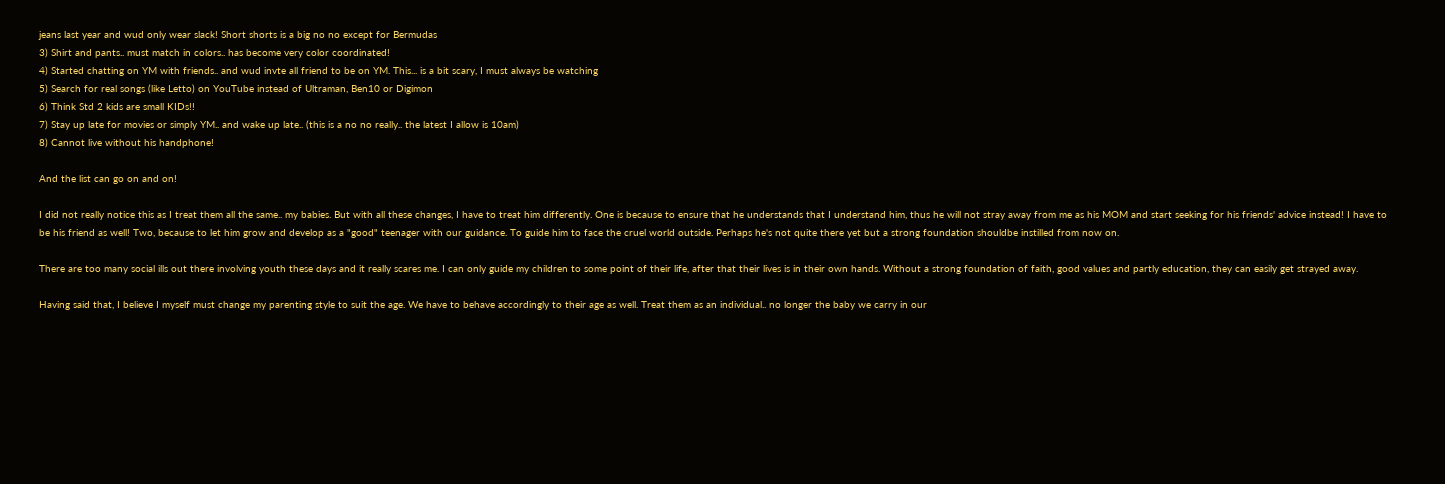jeans last year and wud only wear slack! Short shorts is a big no no except for Bermudas
3) Shirt and pants.. must match in colors.. has become very color coordinated!
4) Started chatting on YM with friends.. and wud invte all friend to be on YM. This... is a bit scary, I must always be watching
5) Search for real songs (like Letto) on YouTube instead of Ultraman, Ben10 or Digimon
6) Think Std 2 kids are small KIDs!!
7) Stay up late for movies or simply YM.. and wake up late.. (this is a no no really.. the latest I allow is 10am)
8) Cannot live without his handphone!

And the list can go on and on!

I did not really notice this as I treat them all the same.. my babies. But with all these changes, I have to treat him differently. One is because to ensure that he understands that I understand him, thus he will not stray away from me as his MOM and start seeking for his friends' advice instead! I have to be his friend as well! Two, because to let him grow and develop as a "good" teenager with our guidance. To guide him to face the cruel world outside. Perhaps he's not quite there yet but a strong foundation shouldbe instilled from now on.

There are too many social ills out there involving youth these days and it really scares me. I can only guide my children to some point of their life, after that their lives is in their own hands. Without a strong foundation of faith, good values and partly education, they can easily get strayed away.

Having said that, I believe I myself must change my parenting style to suit the age. We have to behave accordingly to their age as well. Treat them as an individual.. no longer the baby we carry in our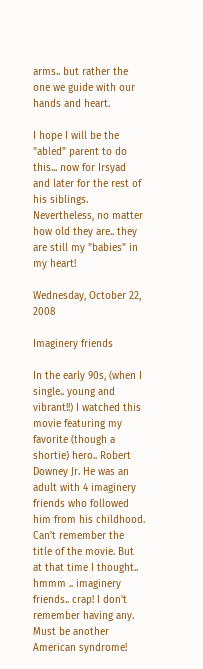arms.. but rather the one we guide with our hands and heart.

I hope I will be the "abled" parent to do this... now for Irsyad and later for the rest of his siblings. Nevertheless, no matter how old they are.. they are still my "babies" in my heart!

Wednesday, October 22, 2008

Imaginery friends

In the early 90s, (when I single.. young and vibrant!!) I watched this movie featuring my favorite (though a shortie) hero.. Robert Downey Jr. He was an adult with 4 imaginery friends who followed him from his childhood. Can't remember the title of the movie. But at that time I thought.. hmmm .. imaginery friends.. crap! I don't remember having any. Must be another American syndrome!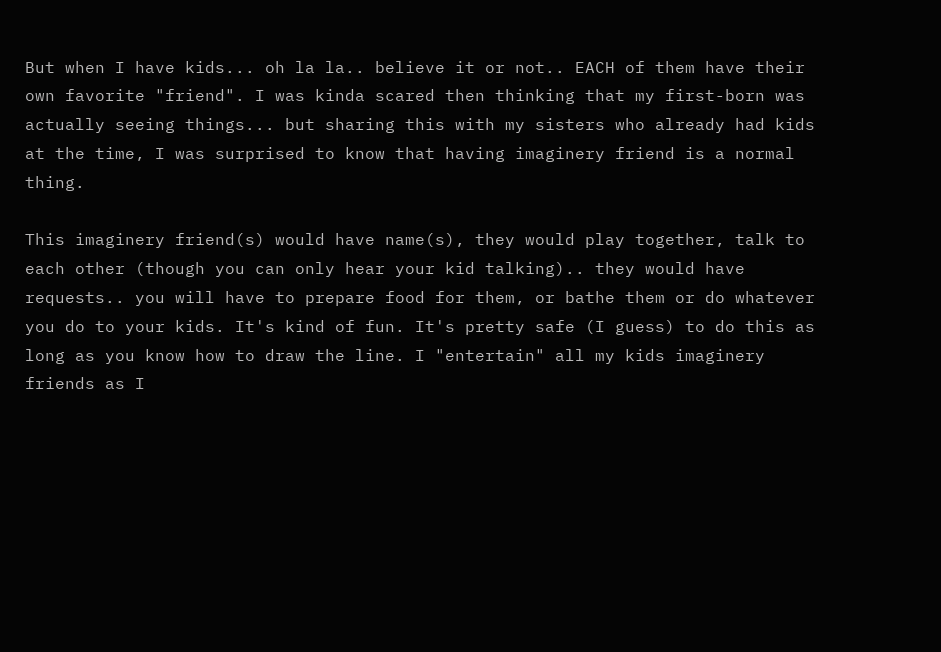But when I have kids... oh la la.. believe it or not.. EACH of them have their own favorite "friend". I was kinda scared then thinking that my first-born was actually seeing things... but sharing this with my sisters who already had kids at the time, I was surprised to know that having imaginery friend is a normal thing.

This imaginery friend(s) would have name(s), they would play together, talk to each other (though you can only hear your kid talking).. they would have requests.. you will have to prepare food for them, or bathe them or do whatever you do to your kids. It's kind of fun. It's pretty safe (I guess) to do this as long as you know how to draw the line. I "entertain" all my kids imaginery friends as I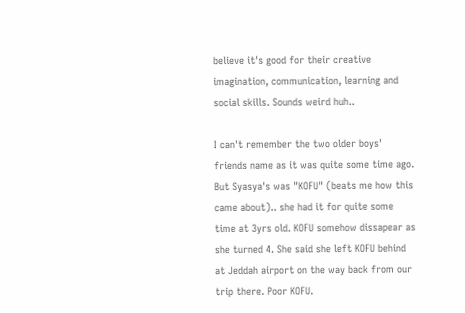believe it's good for their creative imagination, communication, learning and social skills. Sounds weird huh..

I can't remember the two older boys' friends name as it was quite some time ago. But Syasya's was "KOFU" (beats me how this came about).. she had it for quite some time at 3yrs old. KOFU somehow dissapear as she turned 4. She said she left KOFU behind at Jeddah airport on the way back from our trip there. Poor KOFU.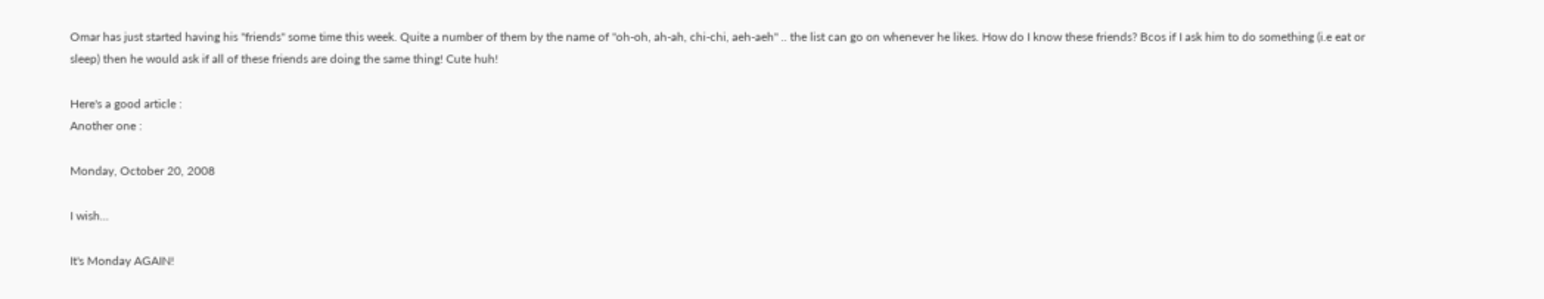Omar has just started having his "friends" some time this week. Quite a number of them by the name of "oh-oh, ah-ah, chi-chi, aeh-aeh" .. the list can go on whenever he likes. How do I know these friends? Bcos if I ask him to do something (i.e eat or sleep) then he would ask if all of these friends are doing the same thing! Cute huh!

Here's a good article :
Another one :

Monday, October 20, 2008

I wish...

It's Monday AGAIN!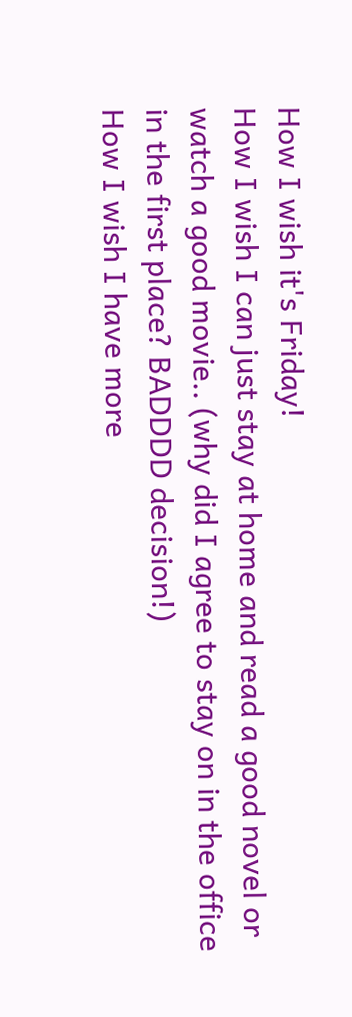How I wish it's Friday!
How I wish I can just stay at home and read a good novel or watch a good movie.. (why did I agree to stay on in the office in the first place? BADDDD decision!)
How I wish I have more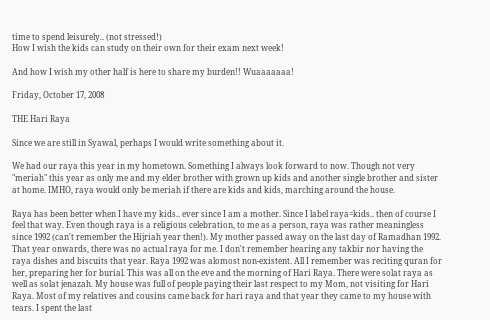time to spend leisurely.. (not stressed!)
How I wish the kids can study on their own for their exam next week!

And how I wish my other half is here to share my burden!! Wuaaaaaaa!

Friday, October 17, 2008

THE Hari Raya

Since we are still in Syawal, perhaps I would write something about it.

We had our raya this year in my hometown. Something I always look forward to now. Though not very "meriah" this year as only me and my elder brother with grown up kids and another single brother and sister at home. IMHO, raya would only be meriah if there are kids and kids, marching around the house.

Raya has been better when I have my kids.. ever since I am a mother. Since I label raya=kids.. then of course I feel that way. Even though raya is a religious celebration, to me as a person, raya was rather meaningless since 1992 (can't remember the Hijriah year then!). My mother passed away on the last day of Ramadhan 1992. That year onwards, there was no actual raya for me. I don't remember hearing any takbir nor having the raya dishes and biscuits that year. Raya 1992 was alomost non-existent. All I remember was reciting quran for her, preparing her for burial. This was all on the eve and the morning of Hari Raya. There were solat raya as well as solat jenazah. My house was full of people paying their last respect to my Mom, not visiting for Hari Raya. Most of my relatives and cousins came back for hari raya and that year they came to my house with tears. I spent the last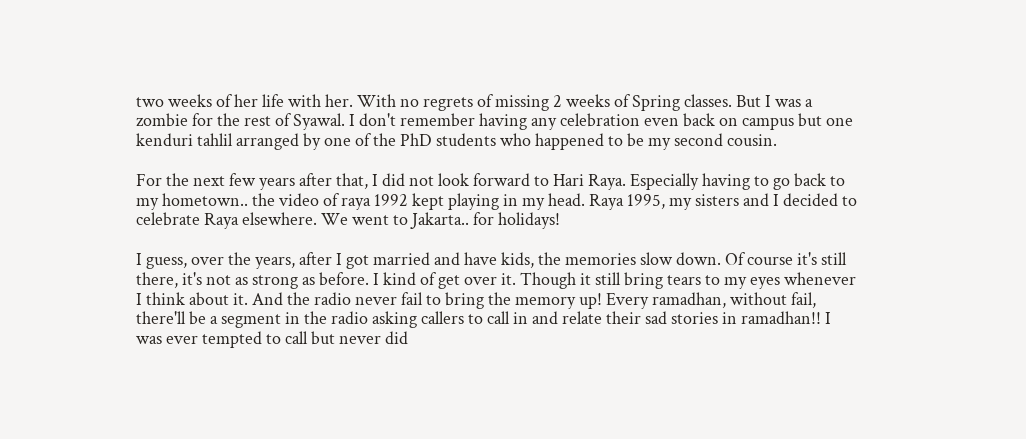two weeks of her life with her. With no regrets of missing 2 weeks of Spring classes. But I was a zombie for the rest of Syawal. I don't remember having any celebration even back on campus but one kenduri tahlil arranged by one of the PhD students who happened to be my second cousin.

For the next few years after that, I did not look forward to Hari Raya. Especially having to go back to my hometown.. the video of raya 1992 kept playing in my head. Raya 1995, my sisters and I decided to celebrate Raya elsewhere. We went to Jakarta.. for holidays!

I guess, over the years, after I got married and have kids, the memories slow down. Of course it's still there, it's not as strong as before. I kind of get over it. Though it still bring tears to my eyes whenever I think about it. And the radio never fail to bring the memory up! Every ramadhan, without fail, there'll be a segment in the radio asking callers to call in and relate their sad stories in ramadhan!! I was ever tempted to call but never did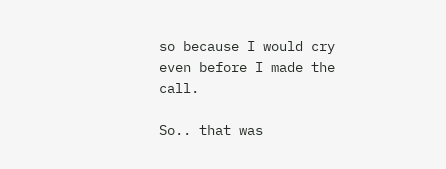so because I would cry even before I made the call.

So.. that was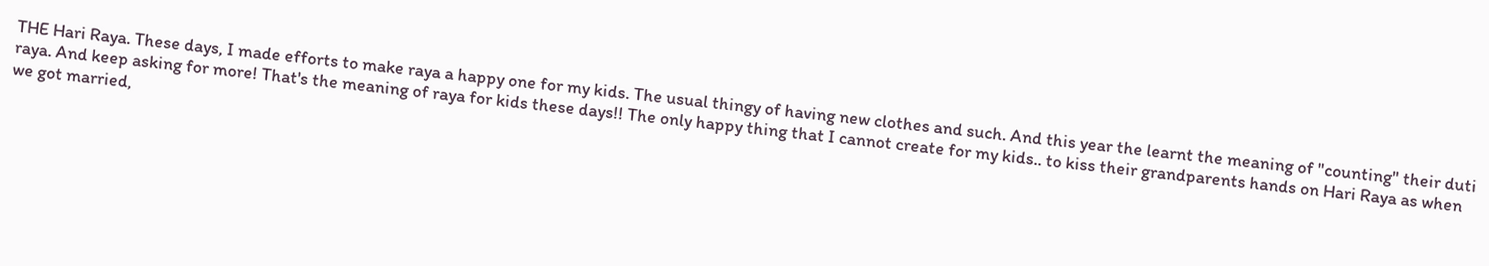THE Hari Raya. These days, I made efforts to make raya a happy one for my kids. The usual thingy of having new clothes and such. And this year the learnt the meaning of "counting" their duti raya. And keep asking for more! That's the meaning of raya for kids these days!! The only happy thing that I cannot create for my kids.. to kiss their grandparents hands on Hari Raya as when we got married,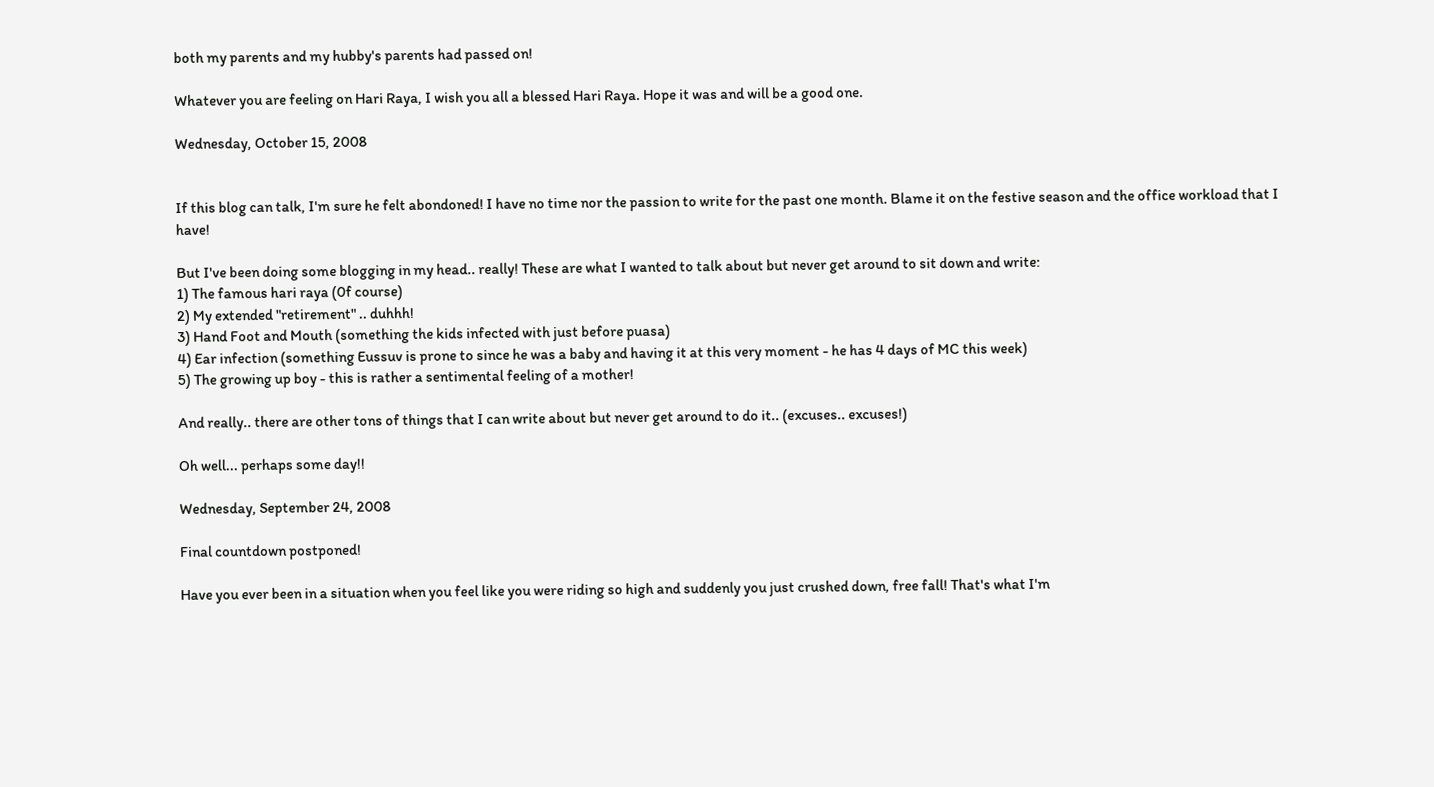both my parents and my hubby's parents had passed on!

Whatever you are feeling on Hari Raya, I wish you all a blessed Hari Raya. Hope it was and will be a good one.

Wednesday, October 15, 2008


If this blog can talk, I'm sure he felt abondoned! I have no time nor the passion to write for the past one month. Blame it on the festive season and the office workload that I have!

But I've been doing some blogging in my head.. really! These are what I wanted to talk about but never get around to sit down and write:
1) The famous hari raya (0f course)
2) My extended "retirement" .. duhhh!
3) Hand Foot and Mouth (something the kids infected with just before puasa)
4) Ear infection (something Eussuv is prone to since he was a baby and having it at this very moment - he has 4 days of MC this week)
5) The growing up boy - this is rather a sentimental feeling of a mother!

And really.. there are other tons of things that I can write about but never get around to do it.. (excuses.. excuses!)

Oh well... perhaps some day!!

Wednesday, September 24, 2008

Final countdown postponed!

Have you ever been in a situation when you feel like you were riding so high and suddenly you just crushed down, free fall! That's what I'm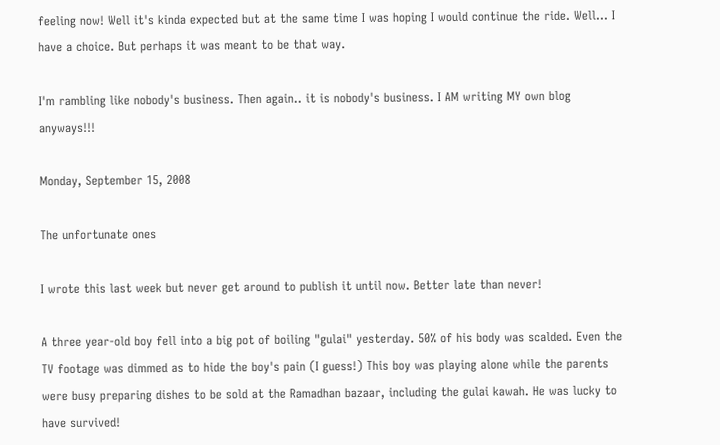feeling now! Well it's kinda expected but at the same time I was hoping I would continue the ride. Well... I have a choice. But perhaps it was meant to be that way.

I'm rambling like nobody's business. Then again.. it is nobody's business. I AM writing MY own blog anyways!!!

Monday, September 15, 2008

The unfortunate ones

I wrote this last week but never get around to publish it until now. Better late than never!

A three year-old boy fell into a big pot of boiling "gulai" yesterday. 50% of his body was scalded. Even the TV footage was dimmed as to hide the boy's pain (I guess!) This boy was playing alone while the parents were busy preparing dishes to be sold at the Ramadhan bazaar, including the gulai kawah. He was lucky to have survived!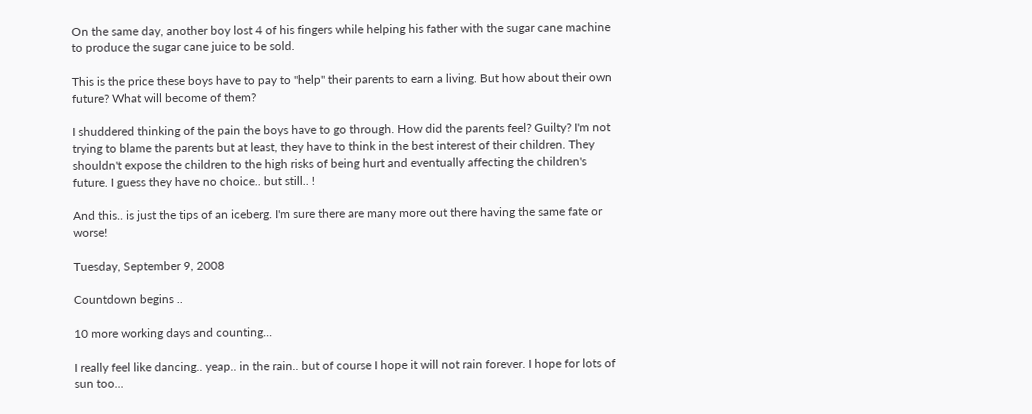On the same day, another boy lost 4 of his fingers while helping his father with the sugar cane machine to produce the sugar cane juice to be sold.

This is the price these boys have to pay to "help" their parents to earn a living. But how about their own future? What will become of them?

I shuddered thinking of the pain the boys have to go through. How did the parents feel? Guilty? I'm not trying to blame the parents but at least, they have to think in the best interest of their children. They shouldn't expose the children to the high risks of being hurt and eventually affecting the children's future. I guess they have no choice.. but still.. !

And this.. is just the tips of an iceberg. I'm sure there are many more out there having the same fate or worse!

Tuesday, September 9, 2008

Countdown begins ..

10 more working days and counting...

I really feel like dancing.. yeap.. in the rain.. but of course I hope it will not rain forever. I hope for lots of sun too...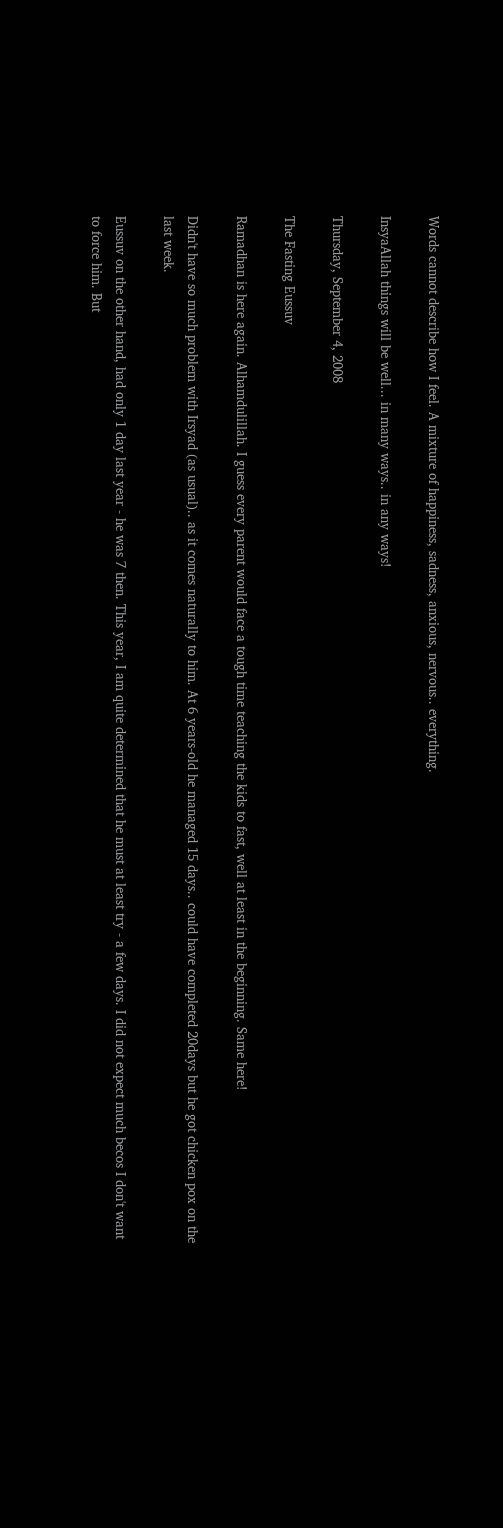Words cannot describe how I feel. A mixture of happiness, sadness, anxious, nervous.. everything.

InsyaAllah things will be well... in many ways.. in any ways!

Thursday, September 4, 2008

The Fasting Eussuv

Ramadhan is here again. Alhamdulillah. I guess every parent would face a tough time teaching the kids to fast, well at least in the beginning. Same here!

Didn't have so much problem with Irsyad (as usual).. as it comes naturally to him. At 6 years-old he managed 15 days.. could have completed 20days but he got chicken pox on the last week.

Eussuv on the other hand, had only 1 day last year - he was 7 then. This year, I am quite determined that he must at least try - a few days. I did not expect much becos I don't want to force him. But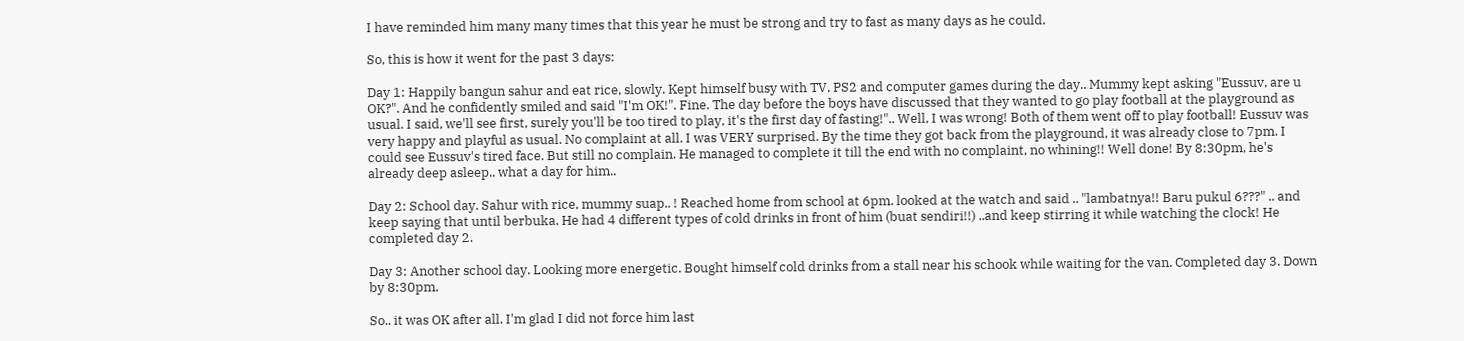I have reminded him many many times that this year he must be strong and try to fast as many days as he could.

So, this is how it went for the past 3 days:

Day 1: Happily bangun sahur and eat rice, slowly. Kept himself busy with TV, PS2 and computer games during the day.. Mummy kept asking "Eussuv, are u OK?". And he confidently smiled and said "I'm OK!". Fine. The day before the boys have discussed that they wanted to go play football at the playground as usual. I said, we'll see first, surely you'll be too tired to play, it's the first day of fasting!".. Well, I was wrong! Both of them went off to play football! Eussuv was very happy and playful as usual. No complaint at all. I was VERY surprised. By the time they got back from the playground, it was already close to 7pm. I could see Eussuv's tired face. But still no complain. He managed to complete it till the end with no complaint, no whining!! Well done! By 8:30pm, he's already deep asleep.. what a day for him..

Day 2: School day. Sahur with rice, mummy suap.. ! Reached home from school at 6pm. looked at the watch and said .. "lambatnya!! Baru pukul 6???" .. and keep saying that until berbuka. He had 4 different types of cold drinks in front of him (buat sendiri!!) ..and keep stirring it while watching the clock! He completed day 2.

Day 3: Another school day. Looking more energetic. Bought himself cold drinks from a stall near his schook while waiting for the van. Completed day 3. Down by 8:30pm.

So.. it was OK after all. I'm glad I did not force him last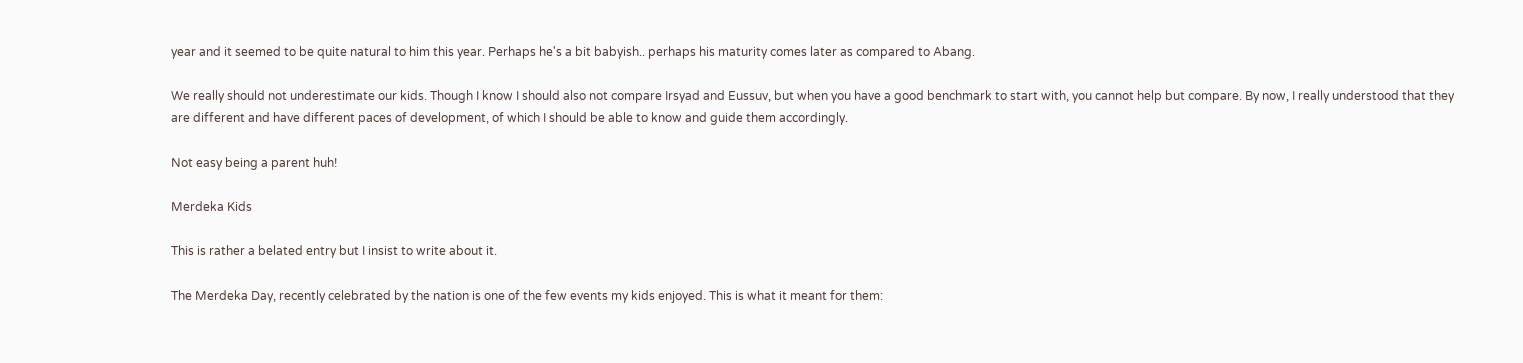year and it seemed to be quite natural to him this year. Perhaps he's a bit babyish.. perhaps his maturity comes later as compared to Abang.

We really should not underestimate our kids. Though I know I should also not compare Irsyad and Eussuv, but when you have a good benchmark to start with, you cannot help but compare. By now, I really understood that they are different and have different paces of development, of which I should be able to know and guide them accordingly.

Not easy being a parent huh!

Merdeka Kids

This is rather a belated entry but I insist to write about it.

The Merdeka Day, recently celebrated by the nation is one of the few events my kids enjoyed. This is what it meant for them: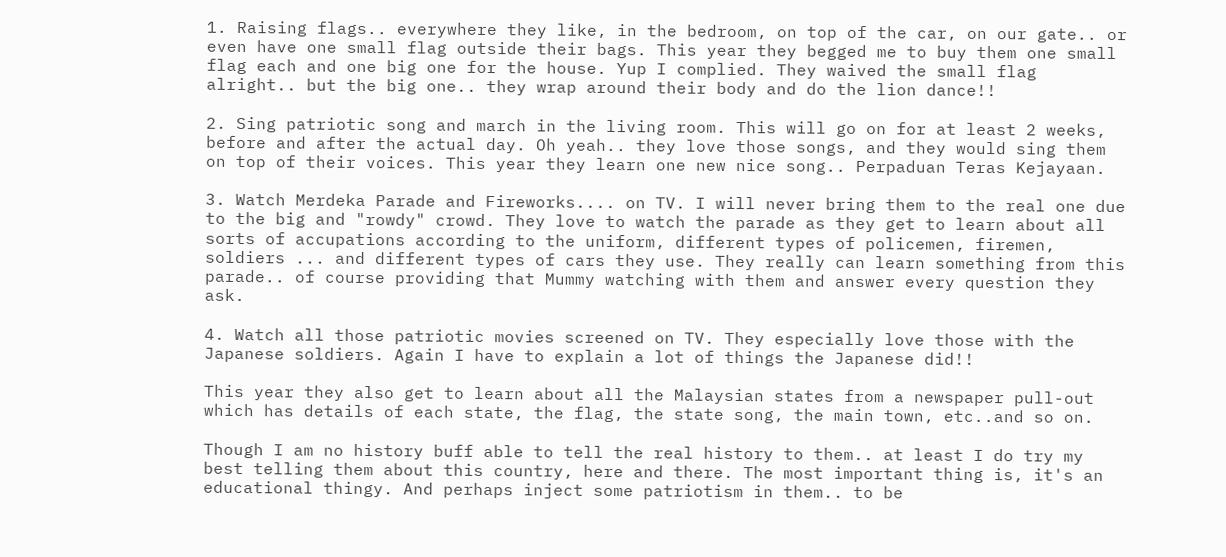1. Raising flags.. everywhere they like, in the bedroom, on top of the car, on our gate.. or even have one small flag outside their bags. This year they begged me to buy them one small flag each and one big one for the house. Yup I complied. They waived the small flag alright.. but the big one.. they wrap around their body and do the lion dance!!

2. Sing patriotic song and march in the living room. This will go on for at least 2 weeks, before and after the actual day. Oh yeah.. they love those songs, and they would sing them on top of their voices. This year they learn one new nice song.. Perpaduan Teras Kejayaan.

3. Watch Merdeka Parade and Fireworks.... on TV. I will never bring them to the real one due to the big and "rowdy" crowd. They love to watch the parade as they get to learn about all sorts of accupations according to the uniform, different types of policemen, firemen, soldiers ... and different types of cars they use. They really can learn something from this parade.. of course providing that Mummy watching with them and answer every question they ask.

4. Watch all those patriotic movies screened on TV. They especially love those with the Japanese soldiers. Again I have to explain a lot of things the Japanese did!!

This year they also get to learn about all the Malaysian states from a newspaper pull-out which has details of each state, the flag, the state song, the main town, etc..and so on.

Though I am no history buff able to tell the real history to them.. at least I do try my best telling them about this country, here and there. The most important thing is, it's an educational thingy. And perhaps inject some patriotism in them.. to be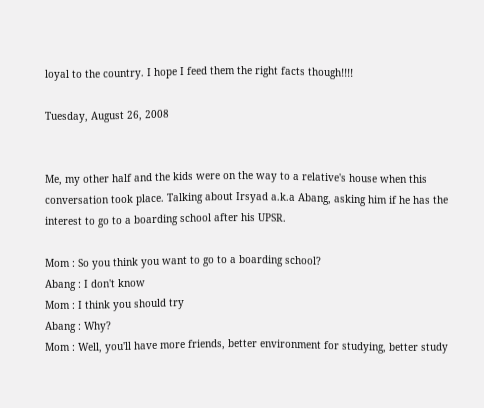loyal to the country. I hope I feed them the right facts though!!!!

Tuesday, August 26, 2008


Me, my other half and the kids were on the way to a relative's house when this conversation took place. Talking about Irsyad a.k.a Abang, asking him if he has the interest to go to a boarding school after his UPSR.

Mom : So you think you want to go to a boarding school?
Abang : I don't know
Mom : I think you should try
Abang : Why?
Mom : Well, you'll have more friends, better environment for studying, better study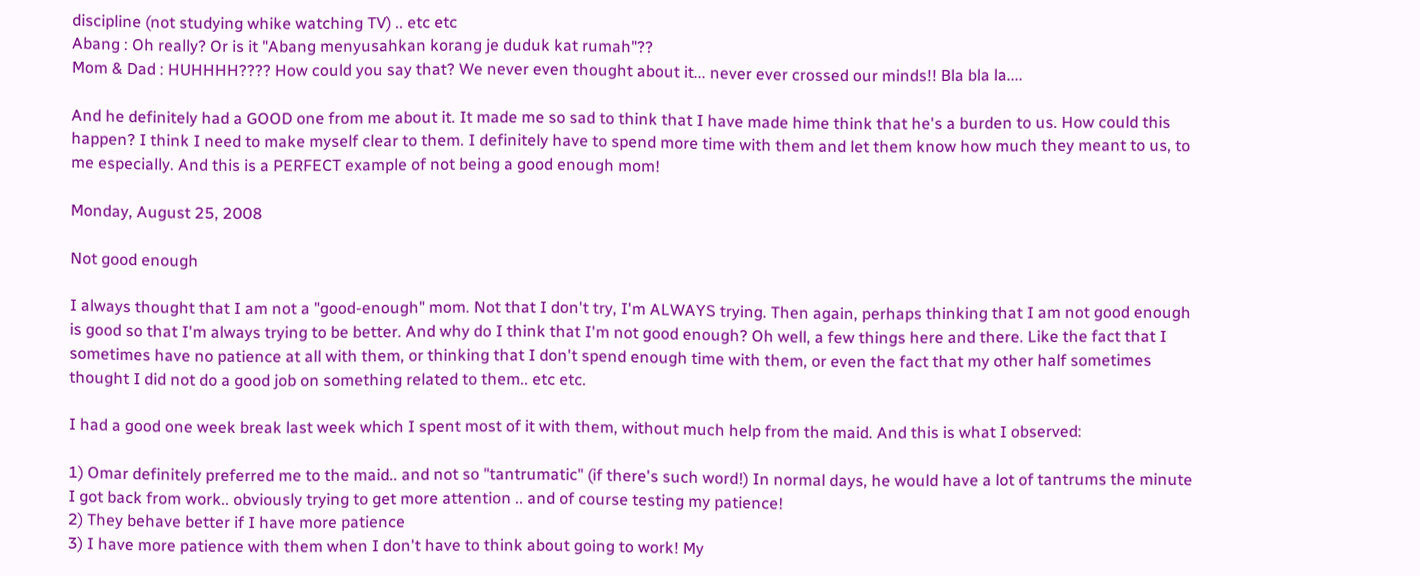discipline (not studying whike watching TV) .. etc etc
Abang : Oh really? Or is it "Abang menyusahkan korang je duduk kat rumah"??
Mom & Dad : HUHHHH???? How could you say that? We never even thought about it... never ever crossed our minds!! Bla bla la....

And he definitely had a GOOD one from me about it. It made me so sad to think that I have made hime think that he's a burden to us. How could this happen? I think I need to make myself clear to them. I definitely have to spend more time with them and let them know how much they meant to us, to me especially. And this is a PERFECT example of not being a good enough mom!

Monday, August 25, 2008

Not good enough

I always thought that I am not a "good-enough" mom. Not that I don't try, I'm ALWAYS trying. Then again, perhaps thinking that I am not good enough is good so that I'm always trying to be better. And why do I think that I'm not good enough? Oh well, a few things here and there. Like the fact that I sometimes have no patience at all with them, or thinking that I don't spend enough time with them, or even the fact that my other half sometimes thought I did not do a good job on something related to them.. etc etc.

I had a good one week break last week which I spent most of it with them, without much help from the maid. And this is what I observed:

1) Omar definitely preferred me to the maid.. and not so "tantrumatic" (if there's such word!) In normal days, he would have a lot of tantrums the minute I got back from work.. obviously trying to get more attention .. and of course testing my patience!
2) They behave better if I have more patience
3) I have more patience with them when I don't have to think about going to work! My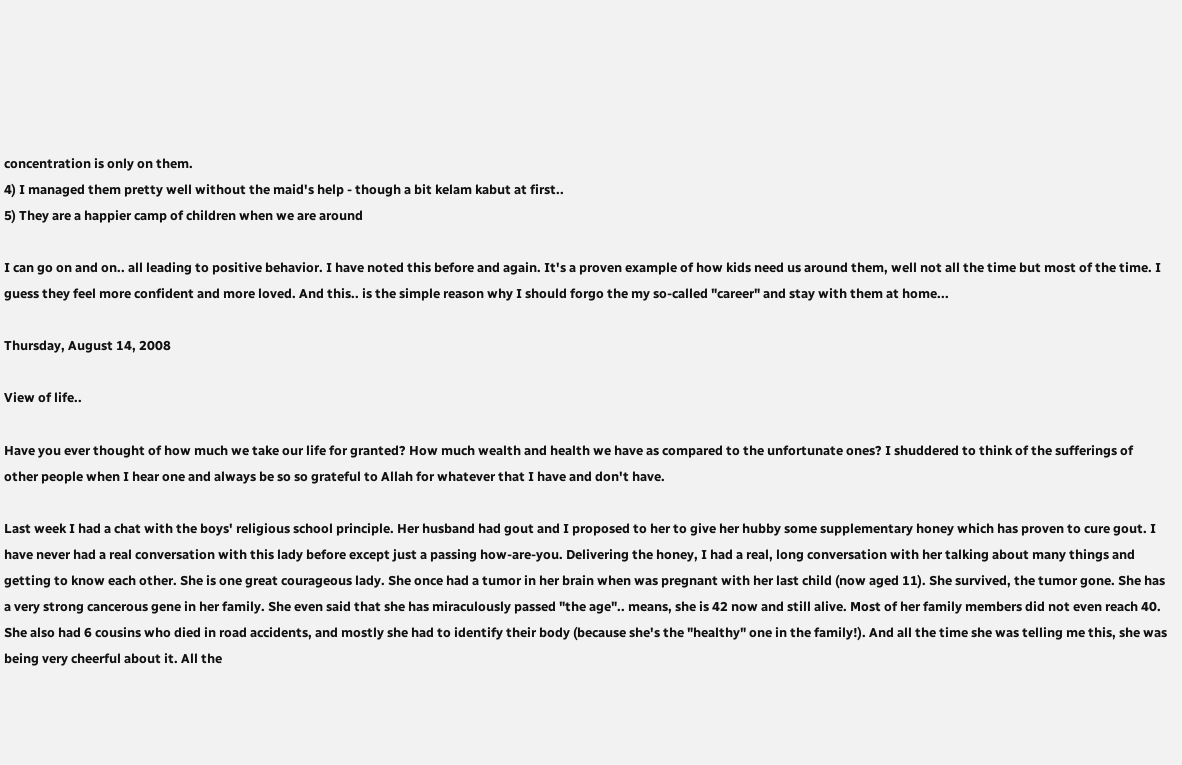concentration is only on them.
4) I managed them pretty well without the maid's help - though a bit kelam kabut at first..
5) They are a happier camp of children when we are around

I can go on and on.. all leading to positive behavior. I have noted this before and again. It's a proven example of how kids need us around them, well not all the time but most of the time. I guess they feel more confident and more loved. And this.. is the simple reason why I should forgo the my so-called "career" and stay with them at home...

Thursday, August 14, 2008

View of life..

Have you ever thought of how much we take our life for granted? How much wealth and health we have as compared to the unfortunate ones? I shuddered to think of the sufferings of other people when I hear one and always be so so grateful to Allah for whatever that I have and don't have.

Last week I had a chat with the boys' religious school principle. Her husband had gout and I proposed to her to give her hubby some supplementary honey which has proven to cure gout. I have never had a real conversation with this lady before except just a passing how-are-you. Delivering the honey, I had a real, long conversation with her talking about many things and getting to know each other. She is one great courageous lady. She once had a tumor in her brain when was pregnant with her last child (now aged 11). She survived, the tumor gone. She has a very strong cancerous gene in her family. She even said that she has miraculously passed "the age".. means, she is 42 now and still alive. Most of her family members did not even reach 40. She also had 6 cousins who died in road accidents, and mostly she had to identify their body (because she's the "healthy" one in the family!). And all the time she was telling me this, she was being very cheerful about it. All the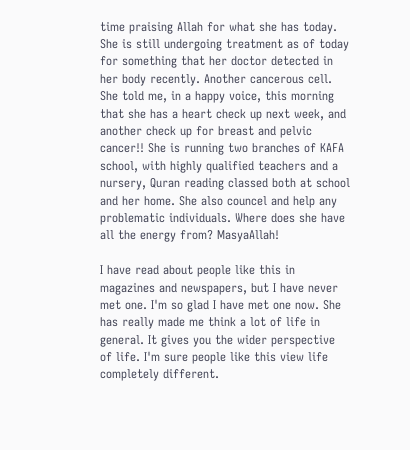time praising Allah for what she has today. She is still undergoing treatment as of today for something that her doctor detected in her body recently. Another cancerous cell. She told me, in a happy voice, this morning that she has a heart check up next week, and another check up for breast and pelvic cancer!! She is running two branches of KAFA school, with highly qualified teachers and a nursery, Quran reading classed both at school and her home. She also councel and help any problematic individuals. Where does she have all the energy from? MasyaAllah!

I have read about people like this in magazines and newspapers, but I have never met one. I'm so glad I have met one now. She has really made me think a lot of life in general. It gives you the wider perspective of life. I'm sure people like this view life completely different.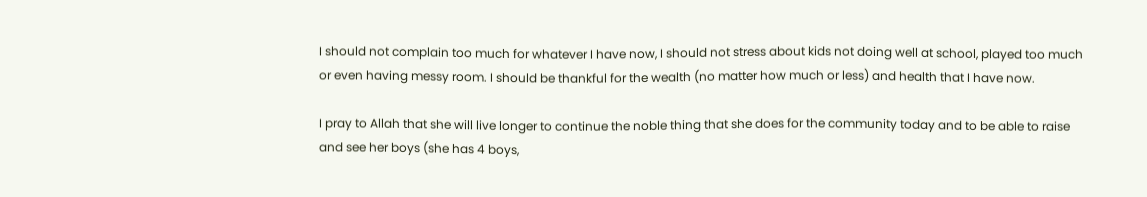I should not complain too much for whatever I have now, I should not stress about kids not doing well at school, played too much or even having messy room. I should be thankful for the wealth (no matter how much or less) and health that I have now.

I pray to Allah that she will live longer to continue the noble thing that she does for the community today and to be able to raise and see her boys (she has 4 boys,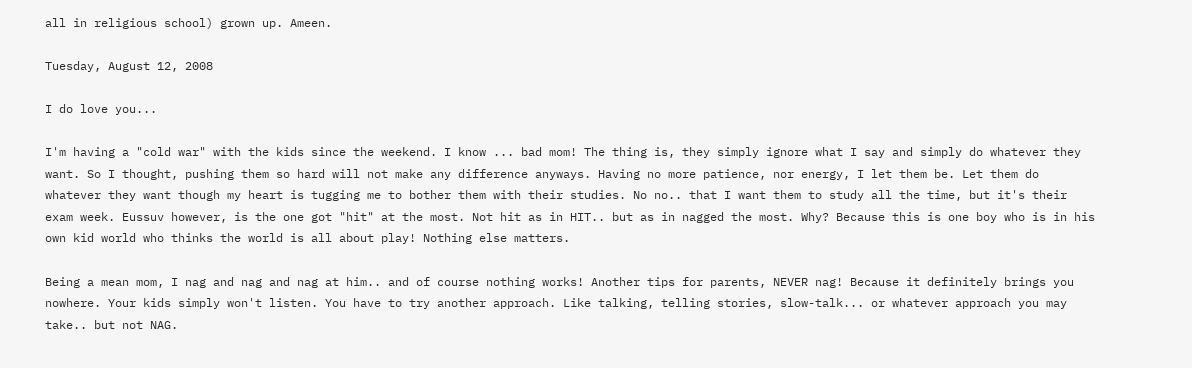all in religious school) grown up. Ameen.

Tuesday, August 12, 2008

I do love you...

I'm having a "cold war" with the kids since the weekend. I know ... bad mom! The thing is, they simply ignore what I say and simply do whatever they want. So I thought, pushing them so hard will not make any difference anyways. Having no more patience, nor energy, I let them be. Let them do whatever they want though my heart is tugging me to bother them with their studies. No no.. that I want them to study all the time, but it's their exam week. Eussuv however, is the one got "hit" at the most. Not hit as in HIT.. but as in nagged the most. Why? Because this is one boy who is in his own kid world who thinks the world is all about play! Nothing else matters.

Being a mean mom, I nag and nag and nag at him.. and of course nothing works! Another tips for parents, NEVER nag! Because it definitely brings you nowhere. Your kids simply won't listen. You have to try another approach. Like talking, telling stories, slow-talk... or whatever approach you may take.. but not NAG.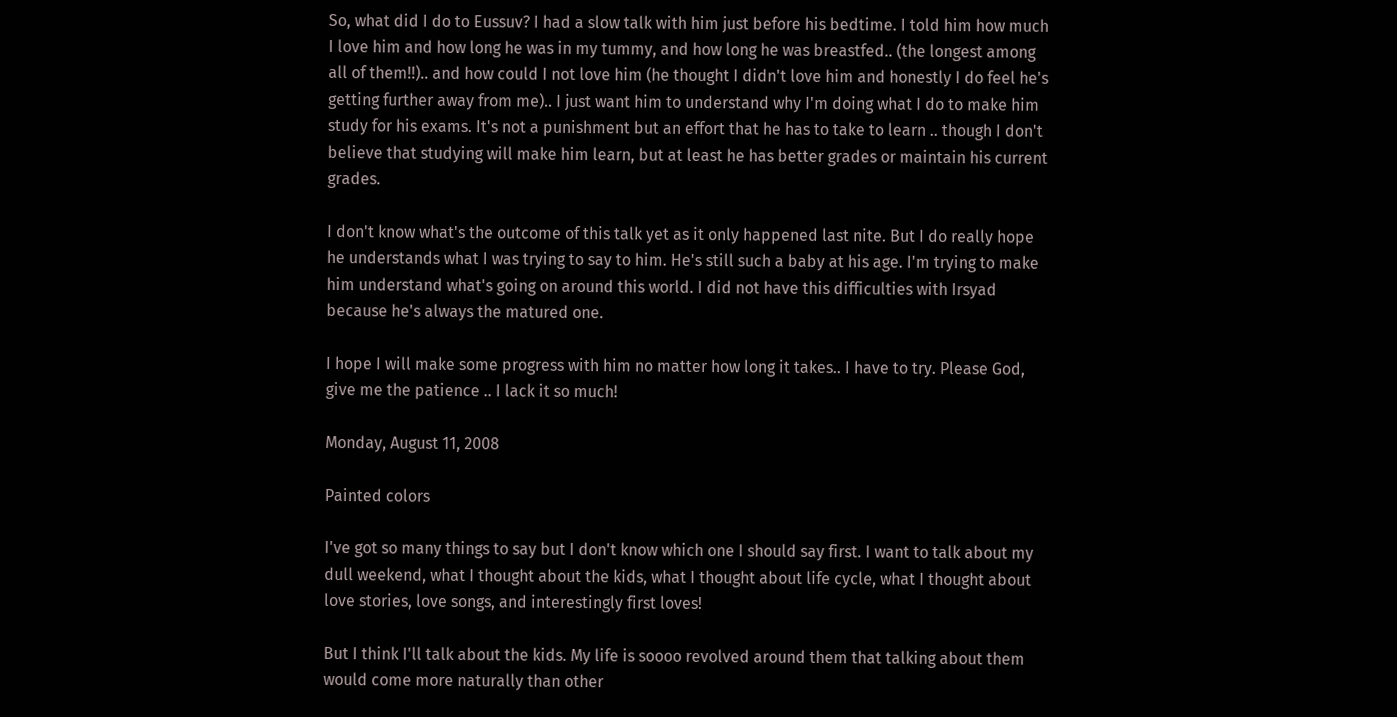So, what did I do to Eussuv? I had a slow talk with him just before his bedtime. I told him how much I love him and how long he was in my tummy, and how long he was breastfed.. (the longest among all of them!!).. and how could I not love him (he thought I didn't love him and honestly I do feel he's getting further away from me).. I just want him to understand why I'm doing what I do to make him study for his exams. It's not a punishment but an effort that he has to take to learn .. though I don't believe that studying will make him learn, but at least he has better grades or maintain his current grades.

I don't know what's the outcome of this talk yet as it only happened last nite. But I do really hope he understands what I was trying to say to him. He's still such a baby at his age. I'm trying to make him understand what's going on around this world. I did not have this difficulties with Irsyad because he's always the matured one.

I hope I will make some progress with him no matter how long it takes.. I have to try. Please God, give me the patience .. I lack it so much!

Monday, August 11, 2008

Painted colors

I've got so many things to say but I don't know which one I should say first. I want to talk about my dull weekend, what I thought about the kids, what I thought about life cycle, what I thought about love stories, love songs, and interestingly first loves!

But I think I'll talk about the kids. My life is soooo revolved around them that talking about them would come more naturally than other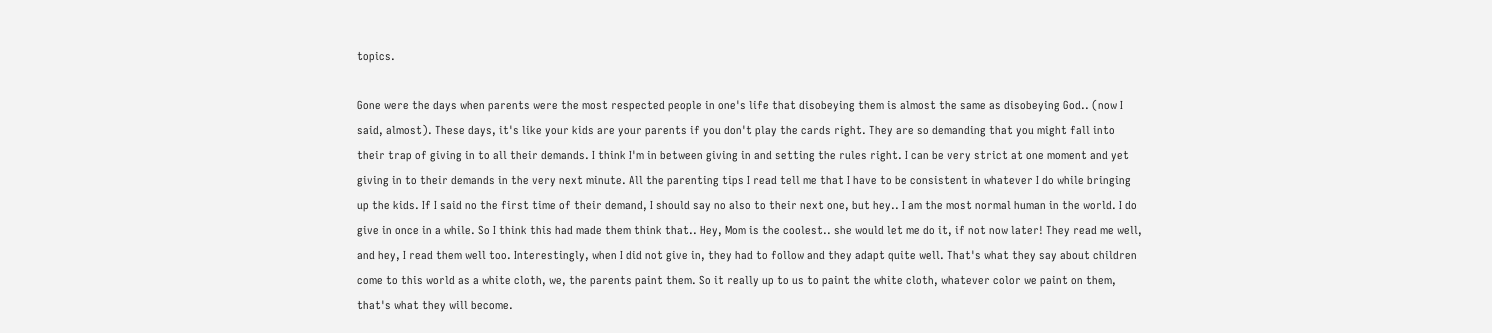topics.

Gone were the days when parents were the most respected people in one's life that disobeying them is almost the same as disobeying God.. (now I said, almost). These days, it's like your kids are your parents if you don't play the cards right. They are so demanding that you might fall into their trap of giving in to all their demands. I think I'm in between giving in and setting the rules right. I can be very strict at one moment and yet giving in to their demands in the very next minute. All the parenting tips I read tell me that I have to be consistent in whatever I do while bringing up the kids. If I said no the first time of their demand, I should say no also to their next one, but hey.. I am the most normal human in the world. I do give in once in a while. So I think this had made them think that.. Hey, Mom is the coolest.. she would let me do it, if not now later! They read me well, and hey, I read them well too. Interestingly, when I did not give in, they had to follow and they adapt quite well. That's what they say about children come to this world as a white cloth, we, the parents paint them. So it really up to us to paint the white cloth, whatever color we paint on them, that's what they will become.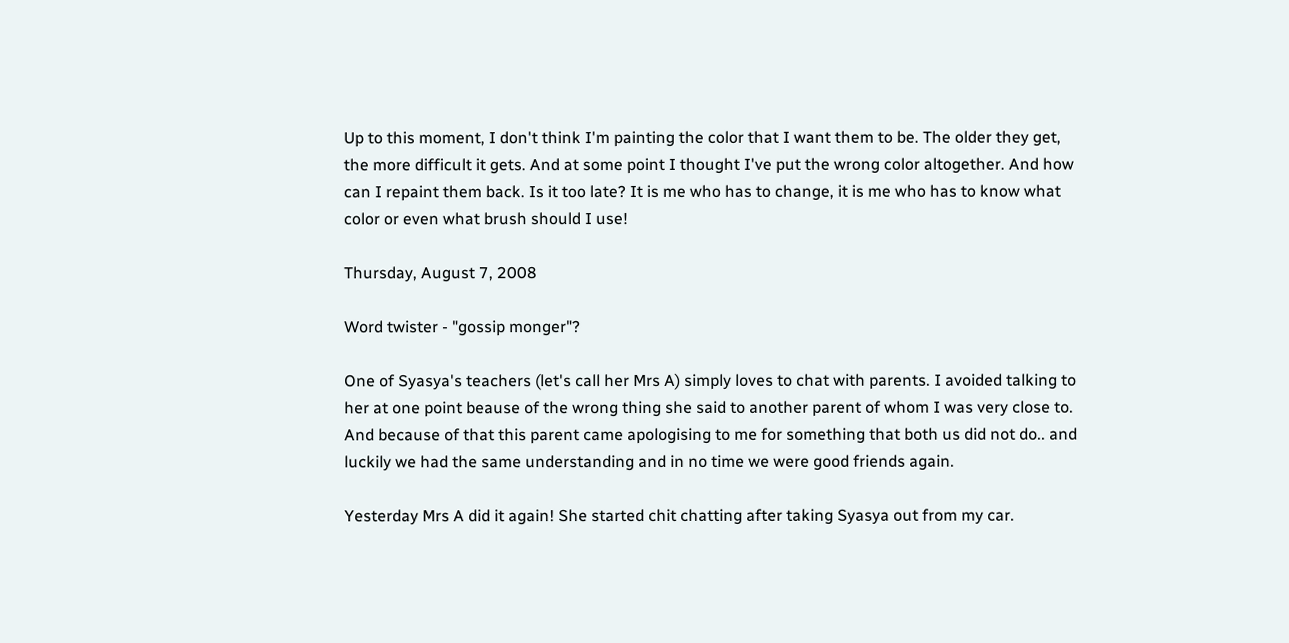Up to this moment, I don't think I'm painting the color that I want them to be. The older they get, the more difficult it gets. And at some point I thought I've put the wrong color altogether. And how can I repaint them back. Is it too late? It is me who has to change, it is me who has to know what color or even what brush should I use!

Thursday, August 7, 2008

Word twister - "gossip monger"?

One of Syasya's teachers (let's call her Mrs A) simply loves to chat with parents. I avoided talking to her at one point beause of the wrong thing she said to another parent of whom I was very close to. And because of that this parent came apologising to me for something that both us did not do.. and luckily we had the same understanding and in no time we were good friends again.

Yesterday Mrs A did it again! She started chit chatting after taking Syasya out from my car.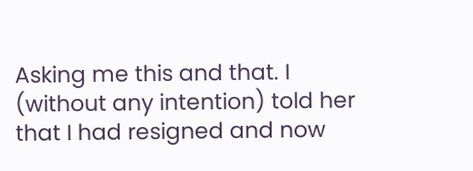Asking me this and that. I (without any intention) told her that I had resigned and now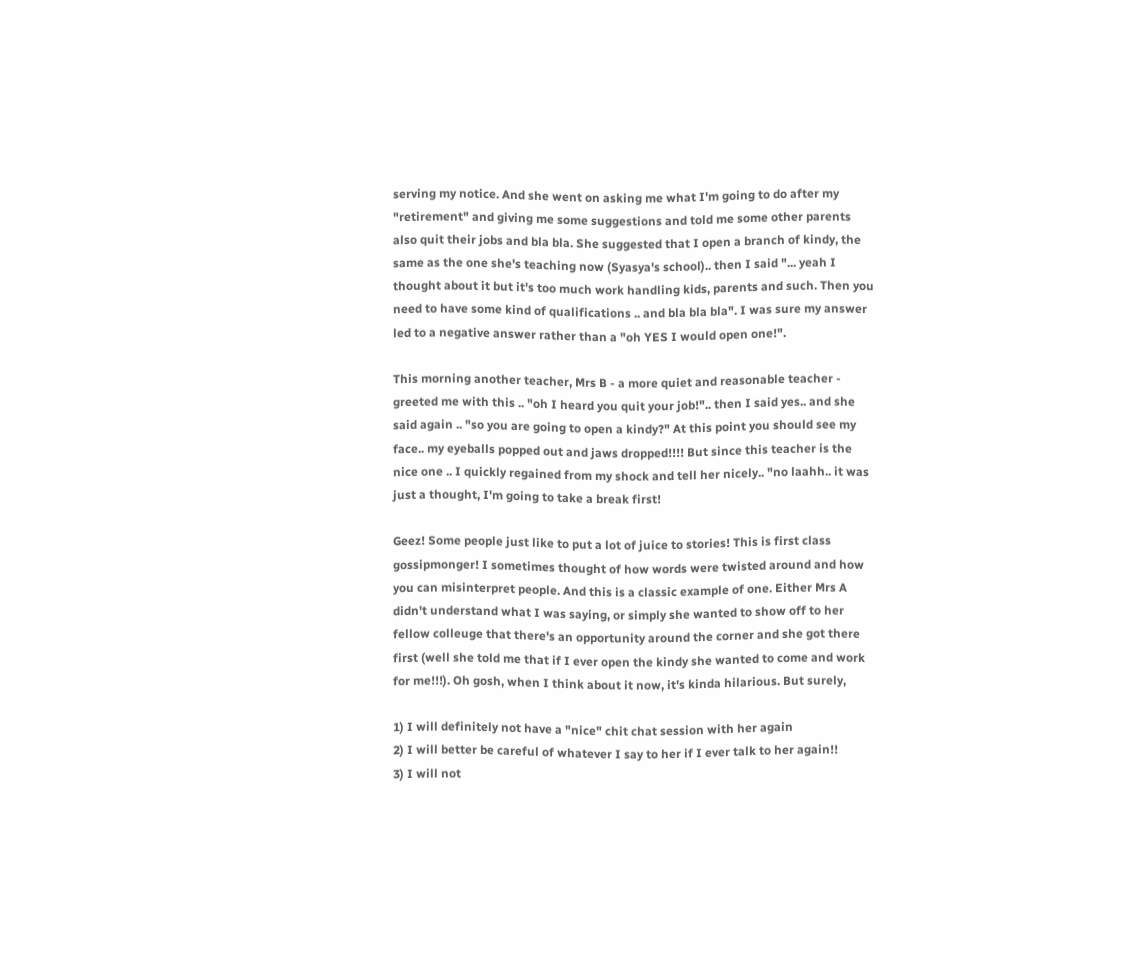serving my notice. And she went on asking me what I'm going to do after my "retirement" and giving me some suggestions and told me some other parents also quit their jobs and bla bla. She suggested that I open a branch of kindy, the same as the one she's teaching now (Syasya's school).. then I said "... yeah I thought about it but it's too much work handling kids, parents and such. Then you need to have some kind of qualifications .. and bla bla bla". I was sure my answer led to a negative answer rather than a "oh YES I would open one!".

This morning another teacher, Mrs B - a more quiet and reasonable teacher - greeted me with this .. "oh I heard you quit your job!".. then I said yes.. and she said again .. "so you are going to open a kindy?" At this point you should see my face.. my eyeballs popped out and jaws dropped!!!! But since this teacher is the nice one .. I quickly regained from my shock and tell her nicely.. "no laahh.. it was just a thought, I'm going to take a break first!

Geez! Some people just like to put a lot of juice to stories! This is first class gossipmonger! I sometimes thought of how words were twisted around and how you can misinterpret people. And this is a classic example of one. Either Mrs A didn't understand what I was saying, or simply she wanted to show off to her fellow colleuge that there's an opportunity around the corner and she got there first (well she told me that if I ever open the kindy she wanted to come and work for me!!!). Oh gosh, when I think about it now, it's kinda hilarious. But surely,

1) I will definitely not have a "nice" chit chat session with her again
2) I will better be careful of whatever I say to her if I ever talk to her again!!
3) I will not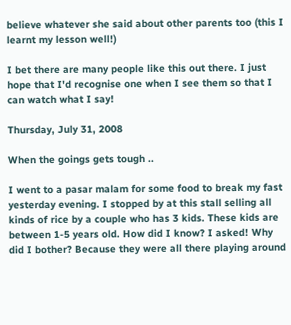believe whatever she said about other parents too (this I learnt my lesson well!)

I bet there are many people like this out there. I just hope that I'd recognise one when I see them so that I can watch what I say!

Thursday, July 31, 2008

When the goings gets tough ..

I went to a pasar malam for some food to break my fast yesterday evening. I stopped by at this stall selling all kinds of rice by a couple who has 3 kids. These kids are between 1-5 years old. How did I know? I asked! Why did I bother? Because they were all there playing around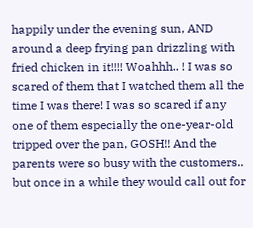happily under the evening sun, AND around a deep frying pan drizzling with fried chicken in it!!!! Woahhh.. ! I was so scared of them that I watched them all the time I was there! I was so scared if any one of them especially the one-year-old tripped over the pan, GOSH!! And the parents were so busy with the customers.. but once in a while they would call out for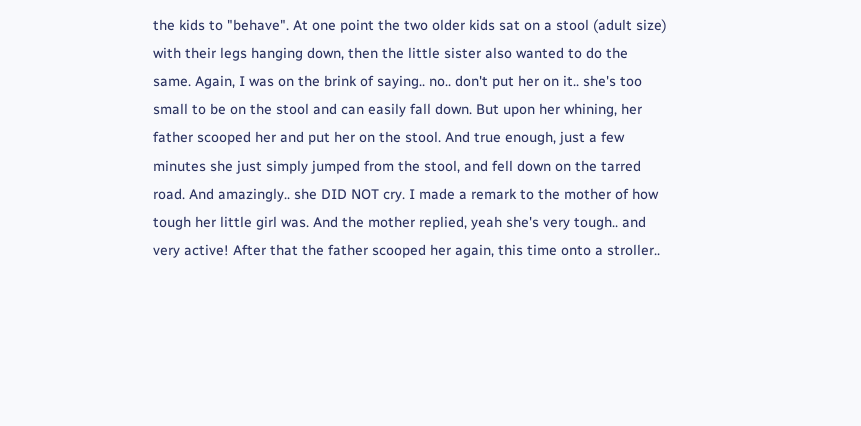the kids to "behave". At one point the two older kids sat on a stool (adult size) with their legs hanging down, then the little sister also wanted to do the same. Again, I was on the brink of saying.. no.. don't put her on it.. she's too small to be on the stool and can easily fall down. But upon her whining, her father scooped her and put her on the stool. And true enough, just a few minutes she just simply jumped from the stool, and fell down on the tarred road. And amazingly.. she DID NOT cry. I made a remark to the mother of how tough her little girl was. And the mother replied, yeah she's very tough.. and very active! After that the father scooped her again, this time onto a stroller..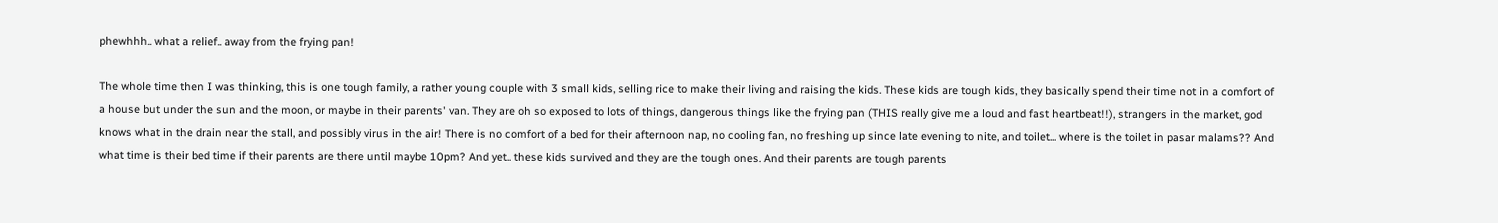phewhhh.. what a relief.. away from the frying pan!

The whole time then I was thinking, this is one tough family, a rather young couple with 3 small kids, selling rice to make their living and raising the kids. These kids are tough kids, they basically spend their time not in a comfort of a house but under the sun and the moon, or maybe in their parents' van. They are oh so exposed to lots of things, dangerous things like the frying pan (THIS really give me a loud and fast heartbeat!!), strangers in the market, god knows what in the drain near the stall, and possibly virus in the air! There is no comfort of a bed for their afternoon nap, no cooling fan, no freshing up since late evening to nite, and toilet... where is the toilet in pasar malams?? And what time is their bed time if their parents are there until maybe 10pm? And yet.. these kids survived and they are the tough ones. And their parents are tough parents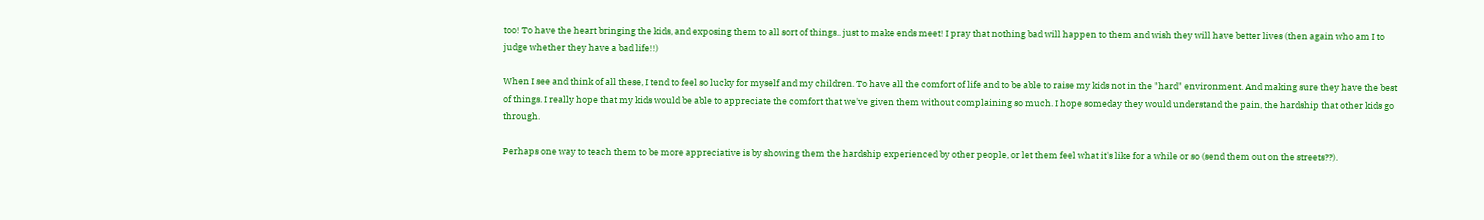too! To have the heart bringing the kids, and exposing them to all sort of things.. just to make ends meet! I pray that nothing bad will happen to them and wish they will have better lives (then again who am I to judge whether they have a bad life!!)

When I see and think of all these, I tend to feel so lucky for myself and my children. To have all the comfort of life and to be able to raise my kids not in the "hard" environment. And making sure they have the best of things. I really hope that my kids would be able to appreciate the comfort that we've given them without complaining so much. I hope someday they would understand the pain, the hardship that other kids go through.

Perhaps one way to teach them to be more appreciative is by showing them the hardship experienced by other people, or let them feel what it's like for a while or so (send them out on the streets??).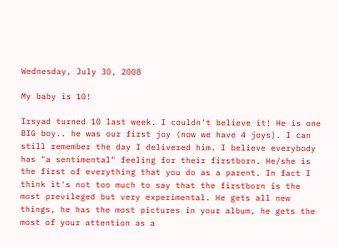Wednesday, July 30, 2008

My baby is 10!

Irsyad turned 10 last week. I couldn't believe it! He is one BIG boy.. he was our first joy (now we have 4 joys). I can still remember the day I delivered him. I believe everybody has "a sentimental" feeling for their firstborn. He/she is the first of everything that you do as a parent. In fact I think it's not too much to say that the firstborn is the most previleged but very experimental. He gets all new things, he has the most pictures in your album, he gets the most of your attention as a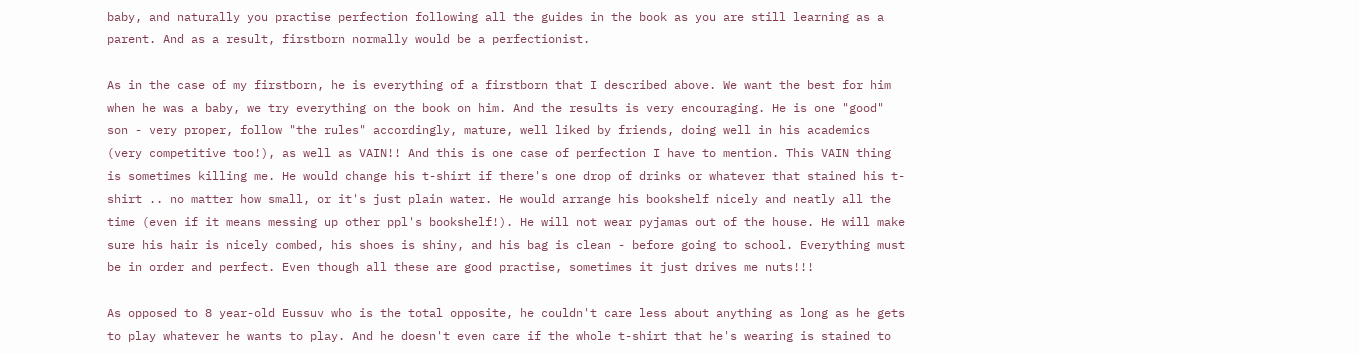baby, and naturally you practise perfection following all the guides in the book as you are still learning as a parent. And as a result, firstborn normally would be a perfectionist.

As in the case of my firstborn, he is everything of a firstborn that I described above. We want the best for him when he was a baby, we try everything on the book on him. And the results is very encouraging. He is one "good" son - very proper, follow "the rules" accordingly, mature, well liked by friends, doing well in his academics (very competitive too!), as well as VAIN!! And this is one case of perfection I have to mention. This VAIN thing is sometimes killing me. He would change his t-shirt if there's one drop of drinks or whatever that stained his t-shirt .. no matter how small, or it's just plain water. He would arrange his bookshelf nicely and neatly all the time (even if it means messing up other ppl's bookshelf!). He will not wear pyjamas out of the house. He will make sure his hair is nicely combed, his shoes is shiny, and his bag is clean - before going to school. Everything must be in order and perfect. Even though all these are good practise, sometimes it just drives me nuts!!!

As opposed to 8 year-old Eussuv who is the total opposite, he couldn't care less about anything as long as he gets to play whatever he wants to play. And he doesn't even care if the whole t-shirt that he's wearing is stained to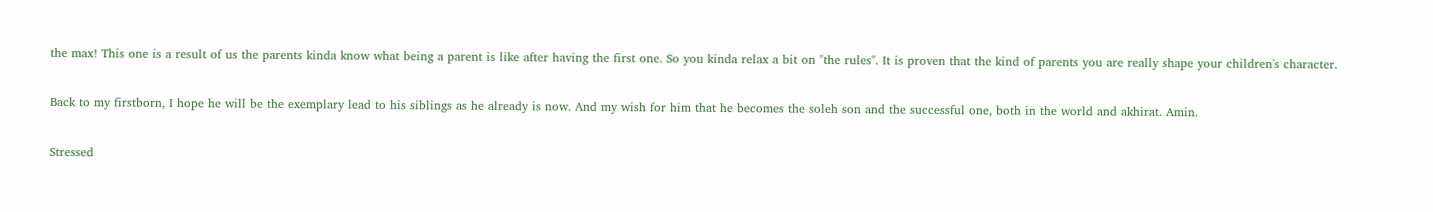the max! This one is a result of us the parents kinda know what being a parent is like after having the first one. So you kinda relax a bit on "the rules". It is proven that the kind of parents you are really shape your children's character.

Back to my firstborn, I hope he will be the exemplary lead to his siblings as he already is now. And my wish for him that he becomes the soleh son and the successful one, both in the world and akhirat. Amin.

Stressed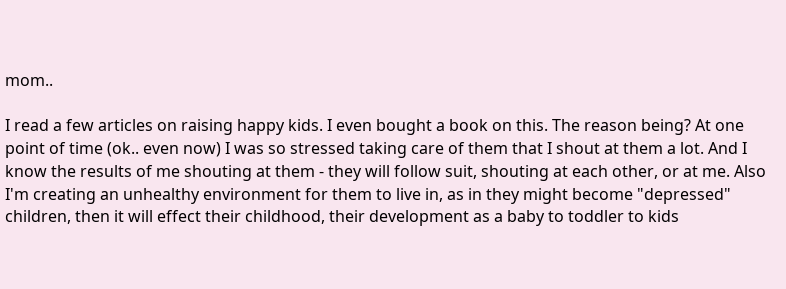mom..

I read a few articles on raising happy kids. I even bought a book on this. The reason being? At one point of time (ok.. even now) I was so stressed taking care of them that I shout at them a lot. And I know the results of me shouting at them - they will follow suit, shouting at each other, or at me. Also I'm creating an unhealthy environment for them to live in, as in they might become "depressed" children, then it will effect their childhood, their development as a baby to toddler to kids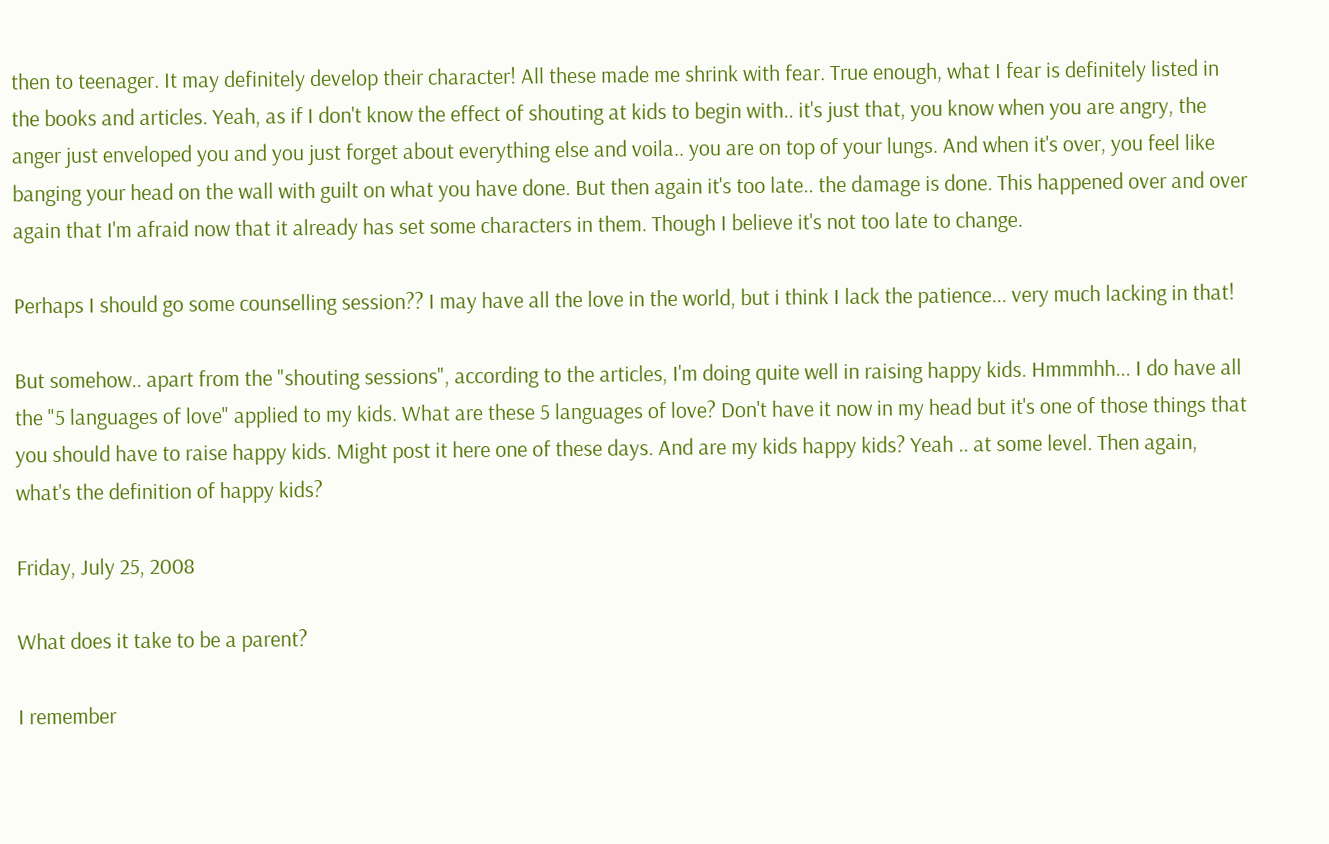then to teenager. It may definitely develop their character! All these made me shrink with fear. True enough, what I fear is definitely listed in the books and articles. Yeah, as if I don't know the effect of shouting at kids to begin with.. it's just that, you know when you are angry, the anger just enveloped you and you just forget about everything else and voila.. you are on top of your lungs. And when it's over, you feel like banging your head on the wall with guilt on what you have done. But then again it's too late.. the damage is done. This happened over and over again that I'm afraid now that it already has set some characters in them. Though I believe it's not too late to change.

Perhaps I should go some counselling session?? I may have all the love in the world, but i think I lack the patience... very much lacking in that!

But somehow.. apart from the "shouting sessions", according to the articles, I'm doing quite well in raising happy kids. Hmmmhh... I do have all the "5 languages of love" applied to my kids. What are these 5 languages of love? Don't have it now in my head but it's one of those things that you should have to raise happy kids. Might post it here one of these days. And are my kids happy kids? Yeah .. at some level. Then again, what's the definition of happy kids?

Friday, July 25, 2008

What does it take to be a parent?

I remember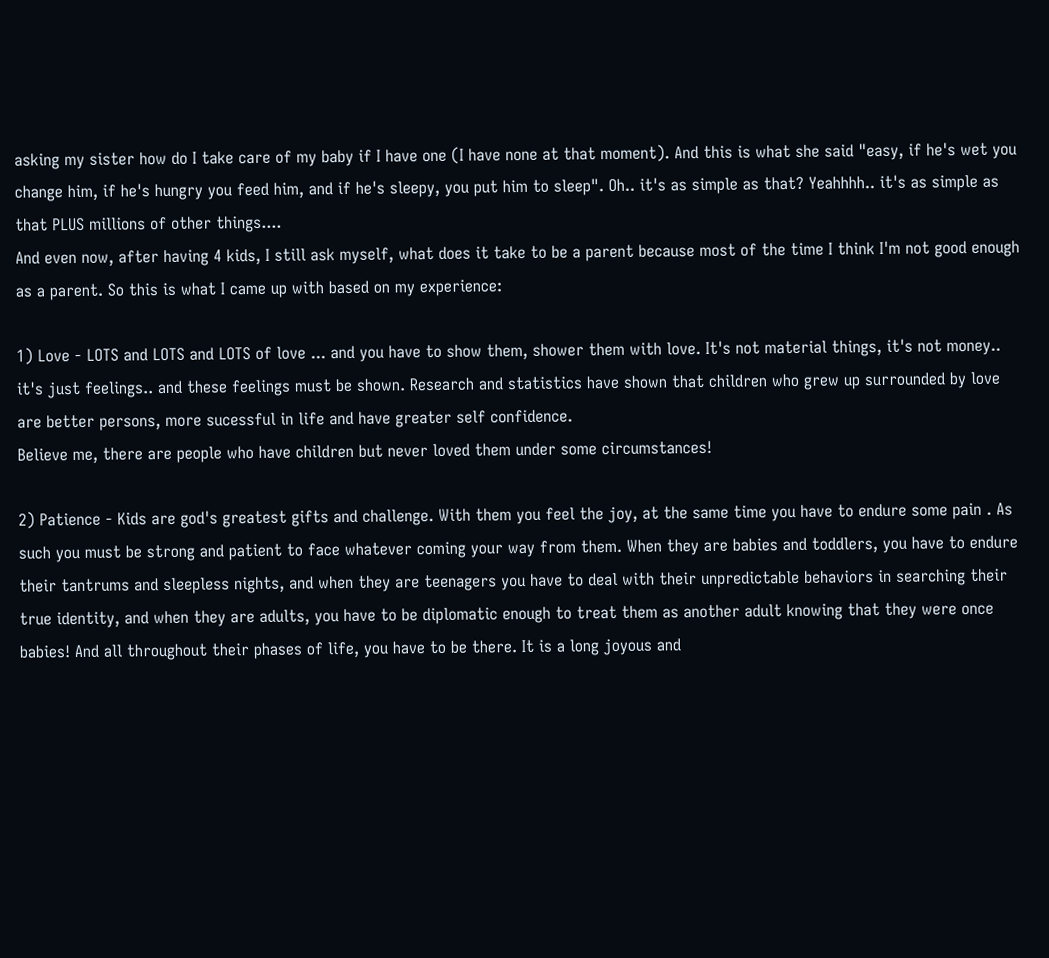asking my sister how do I take care of my baby if I have one (I have none at that moment). And this is what she said "easy, if he's wet you change him, if he's hungry you feed him, and if he's sleepy, you put him to sleep". Oh.. it's as simple as that? Yeahhhh.. it's as simple as that PLUS millions of other things....
And even now, after having 4 kids, I still ask myself, what does it take to be a parent because most of the time I think I'm not good enough as a parent. So this is what I came up with based on my experience:

1) Love - LOTS and LOTS and LOTS of love ... and you have to show them, shower them with love. It's not material things, it's not money.. it's just feelings.. and these feelings must be shown. Research and statistics have shown that children who grew up surrounded by love are better persons, more sucessful in life and have greater self confidence.
Believe me, there are people who have children but never loved them under some circumstances!

2) Patience - Kids are god's greatest gifts and challenge. With them you feel the joy, at the same time you have to endure some pain . As such you must be strong and patient to face whatever coming your way from them. When they are babies and toddlers, you have to endure their tantrums and sleepless nights, and when they are teenagers you have to deal with their unpredictable behaviors in searching their true identity, and when they are adults, you have to be diplomatic enough to treat them as another adult knowing that they were once babies! And all throughout their phases of life, you have to be there. It is a long joyous and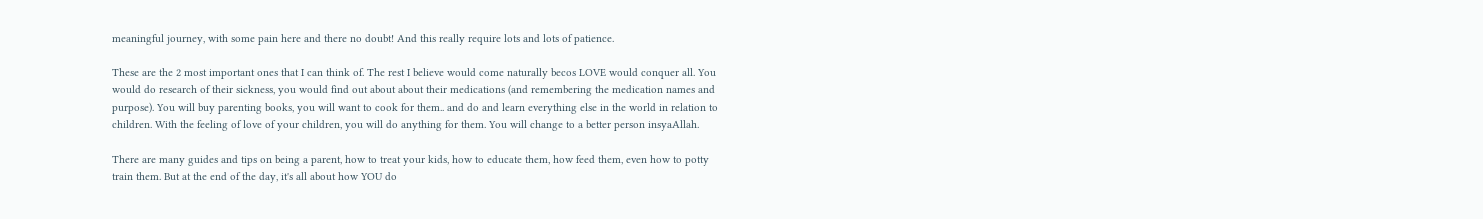meaningful journey, with some pain here and there no doubt! And this really require lots and lots of patience.

These are the 2 most important ones that I can think of. The rest I believe would come naturally becos LOVE would conquer all. You would do research of their sickness, you would find out about about their medications (and remembering the medication names and purpose). You will buy parenting books, you will want to cook for them.. and do and learn everything else in the world in relation to children. With the feeling of love of your children, you will do anything for them. You will change to a better person insyaAllah.

There are many guides and tips on being a parent, how to treat your kids, how to educate them, how feed them, even how to potty train them. But at the end of the day, it's all about how YOU do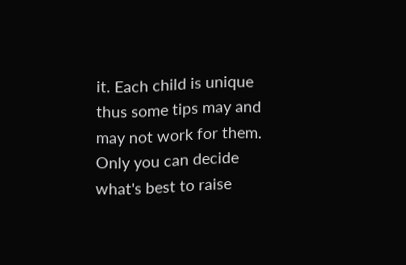it. Each child is unique thus some tips may and may not work for them. Only you can decide what's best to raise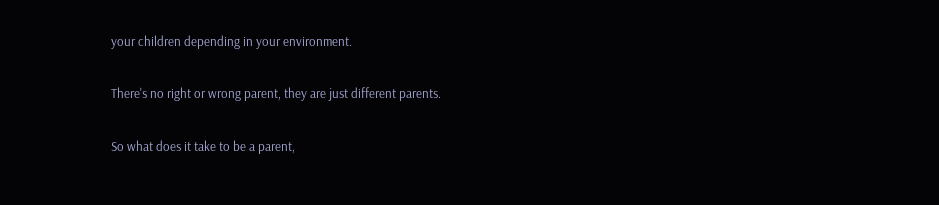your children depending in your environment.

There's no right or wrong parent, they are just different parents.

So what does it take to be a parent,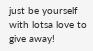just be yourself with lotsa love to give away!